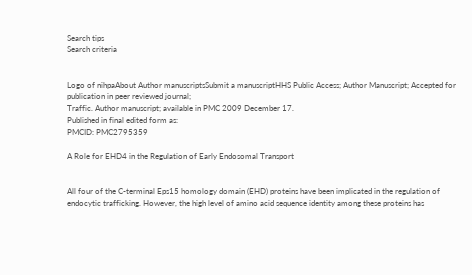Search tips
Search criteria


Logo of nihpaAbout Author manuscriptsSubmit a manuscriptHHS Public Access; Author Manuscript; Accepted for publication in peer reviewed journal;
Traffic. Author manuscript; available in PMC 2009 December 17.
Published in final edited form as:
PMCID: PMC2795359

A Role for EHD4 in the Regulation of Early Endosomal Transport


All four of the C-terminal Eps15 homology domain (EHD) proteins have been implicated in the regulation of endocytic trafficking. However, the high level of amino acid sequence identity among these proteins has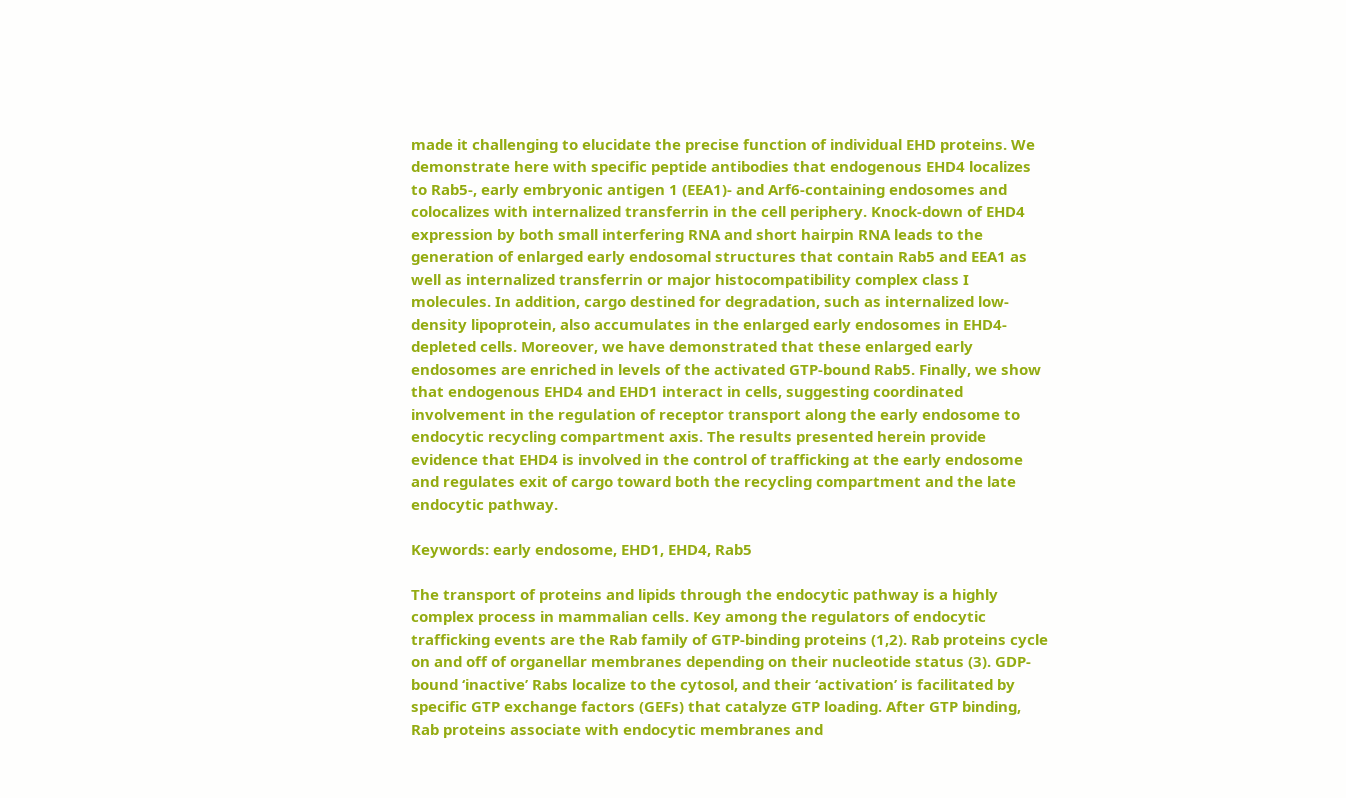made it challenging to elucidate the precise function of individual EHD proteins. We demonstrate here with specific peptide antibodies that endogenous EHD4 localizes to Rab5-, early embryonic antigen 1 (EEA1)- and Arf6-containing endosomes and colocalizes with internalized transferrin in the cell periphery. Knock-down of EHD4 expression by both small interfering RNA and short hairpin RNA leads to the generation of enlarged early endosomal structures that contain Rab5 and EEA1 as well as internalized transferrin or major histocompatibility complex class I molecules. In addition, cargo destined for degradation, such as internalized low-density lipoprotein, also accumulates in the enlarged early endosomes in EHD4-depleted cells. Moreover, we have demonstrated that these enlarged early endosomes are enriched in levels of the activated GTP-bound Rab5. Finally, we show that endogenous EHD4 and EHD1 interact in cells, suggesting coordinated involvement in the regulation of receptor transport along the early endosome to endocytic recycling compartment axis. The results presented herein provide evidence that EHD4 is involved in the control of trafficking at the early endosome and regulates exit of cargo toward both the recycling compartment and the late endocytic pathway.

Keywords: early endosome, EHD1, EHD4, Rab5

The transport of proteins and lipids through the endocytic pathway is a highly complex process in mammalian cells. Key among the regulators of endocytic trafficking events are the Rab family of GTP-binding proteins (1,2). Rab proteins cycle on and off of organellar membranes depending on their nucleotide status (3). GDP-bound ‘inactive’ Rabs localize to the cytosol, and their ‘activation’ is facilitated by specific GTP exchange factors (GEFs) that catalyze GTP loading. After GTP binding, Rab proteins associate with endocytic membranes and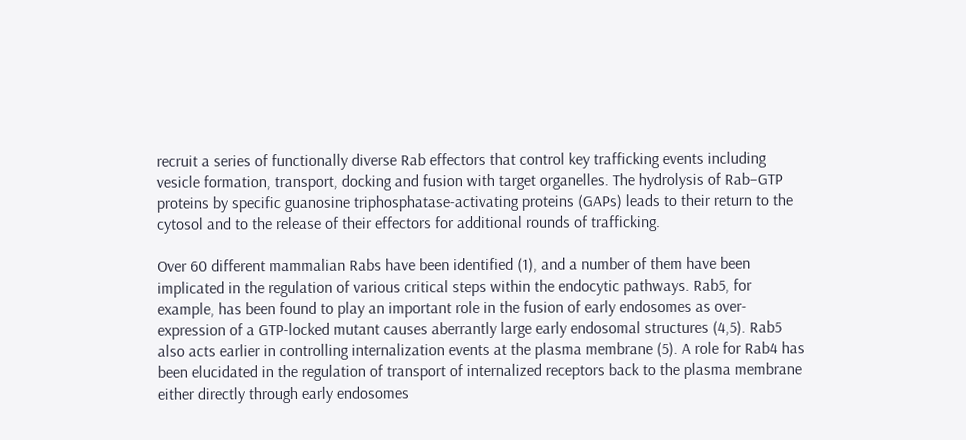recruit a series of functionally diverse Rab effectors that control key trafficking events including vesicle formation, transport, docking and fusion with target organelles. The hydrolysis of Rab–GTP proteins by specific guanosine triphosphatase-activating proteins (GAPs) leads to their return to the cytosol and to the release of their effectors for additional rounds of trafficking.

Over 60 different mammalian Rabs have been identified (1), and a number of them have been implicated in the regulation of various critical steps within the endocytic pathways. Rab5, for example, has been found to play an important role in the fusion of early endosomes as over-expression of a GTP-locked mutant causes aberrantly large early endosomal structures (4,5). Rab5 also acts earlier in controlling internalization events at the plasma membrane (5). A role for Rab4 has been elucidated in the regulation of transport of internalized receptors back to the plasma membrane either directly through early endosomes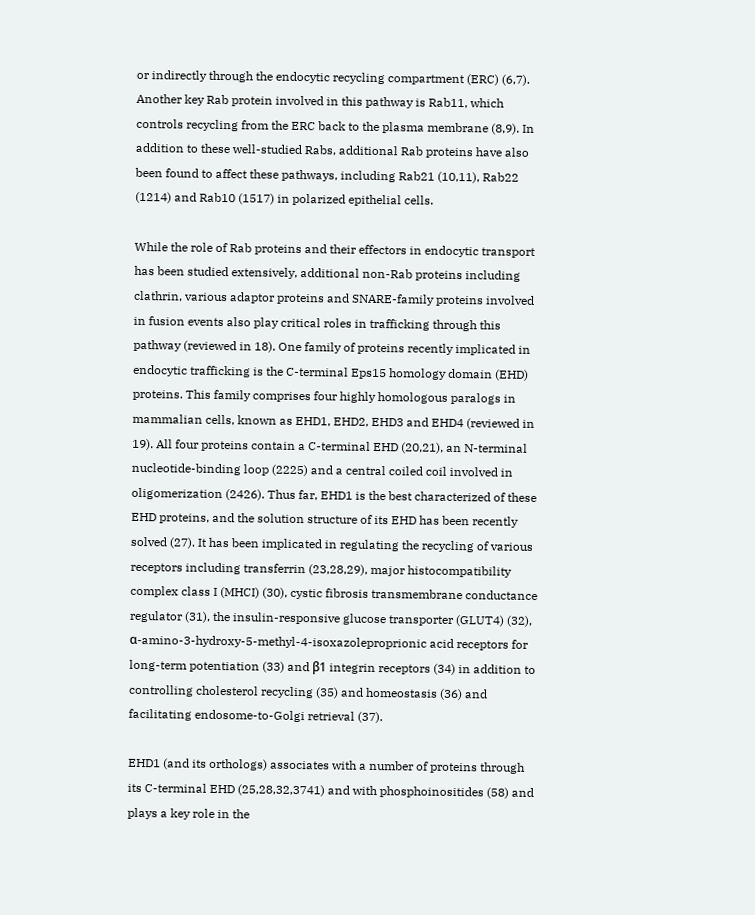or indirectly through the endocytic recycling compartment (ERC) (6,7). Another key Rab protein involved in this pathway is Rab11, which controls recycling from the ERC back to the plasma membrane (8,9). In addition to these well-studied Rabs, additional Rab proteins have also been found to affect these pathways, including Rab21 (10,11), Rab22 (1214) and Rab10 (1517) in polarized epithelial cells.

While the role of Rab proteins and their effectors in endocytic transport has been studied extensively, additional non-Rab proteins including clathrin, various adaptor proteins and SNARE-family proteins involved in fusion events also play critical roles in trafficking through this pathway (reviewed in 18). One family of proteins recently implicated in endocytic trafficking is the C-terminal Eps15 homology domain (EHD) proteins. This family comprises four highly homologous paralogs in mammalian cells, known as EHD1, EHD2, EHD3 and EHD4 (reviewed in 19). All four proteins contain a C-terminal EHD (20,21), an N-terminal nucleotide-binding loop (2225) and a central coiled coil involved in oligomerization (2426). Thus far, EHD1 is the best characterized of these EHD proteins, and the solution structure of its EHD has been recently solved (27). It has been implicated in regulating the recycling of various receptors including transferrin (23,28,29), major histocompatibility complex class I (MHCI) (30), cystic fibrosis transmembrane conductance regulator (31), the insulin-responsive glucose transporter (GLUT4) (32), α-amino-3-hydroxy-5-methyl-4-isoxazoleproprionic acid receptors for long-term potentiation (33) and β1 integrin receptors (34) in addition to controlling cholesterol recycling (35) and homeostasis (36) and facilitating endosome-to-Golgi retrieval (37).

EHD1 (and its orthologs) associates with a number of proteins through its C-terminal EHD (25,28,32,3741) and with phosphoinositides (58) and plays a key role in the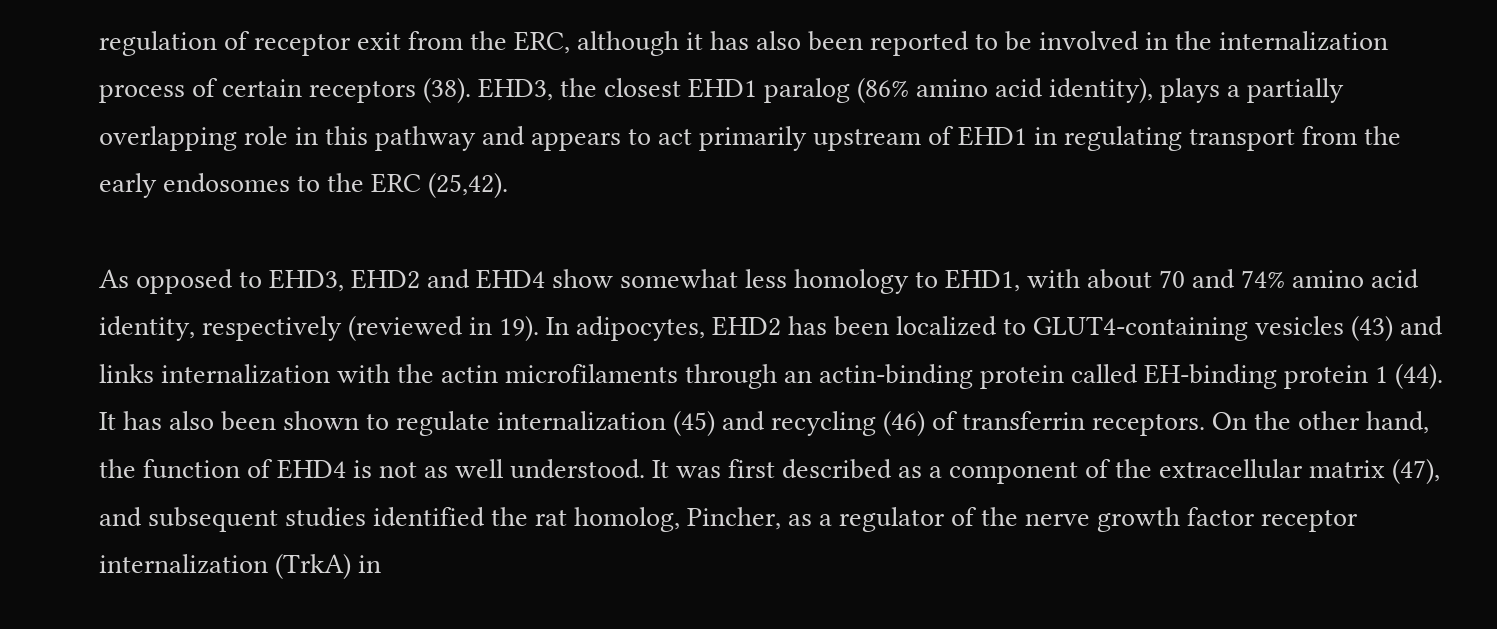regulation of receptor exit from the ERC, although it has also been reported to be involved in the internalization process of certain receptors (38). EHD3, the closest EHD1 paralog (86% amino acid identity), plays a partially overlapping role in this pathway and appears to act primarily upstream of EHD1 in regulating transport from the early endosomes to the ERC (25,42).

As opposed to EHD3, EHD2 and EHD4 show somewhat less homology to EHD1, with about 70 and 74% amino acid identity, respectively (reviewed in 19). In adipocytes, EHD2 has been localized to GLUT4-containing vesicles (43) and links internalization with the actin microfilaments through an actin-binding protein called EH-binding protein 1 (44). It has also been shown to regulate internalization (45) and recycling (46) of transferrin receptors. On the other hand, the function of EHD4 is not as well understood. It was first described as a component of the extracellular matrix (47), and subsequent studies identified the rat homolog, Pincher, as a regulator of the nerve growth factor receptor internalization (TrkA) in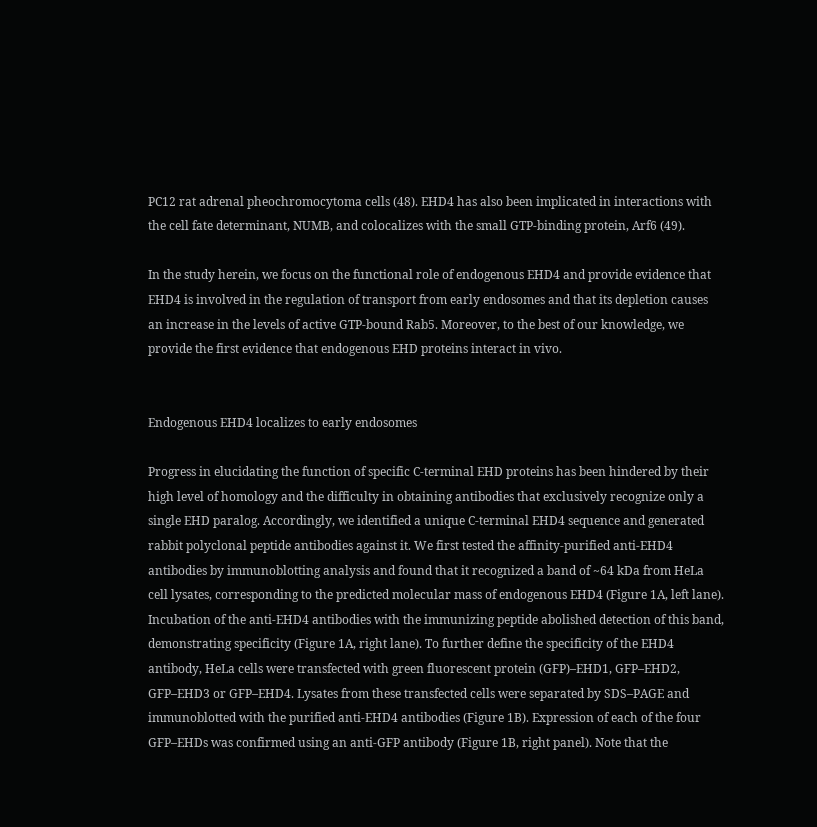PC12 rat adrenal pheochromocytoma cells (48). EHD4 has also been implicated in interactions with the cell fate determinant, NUMB, and colocalizes with the small GTP-binding protein, Arf6 (49).

In the study herein, we focus on the functional role of endogenous EHD4 and provide evidence that EHD4 is involved in the regulation of transport from early endosomes and that its depletion causes an increase in the levels of active GTP-bound Rab5. Moreover, to the best of our knowledge, we provide the first evidence that endogenous EHD proteins interact in vivo.


Endogenous EHD4 localizes to early endosomes

Progress in elucidating the function of specific C-terminal EHD proteins has been hindered by their high level of homology and the difficulty in obtaining antibodies that exclusively recognize only a single EHD paralog. Accordingly, we identified a unique C-terminal EHD4 sequence and generated rabbit polyclonal peptide antibodies against it. We first tested the affinity-purified anti-EHD4 antibodies by immunoblotting analysis and found that it recognized a band of ~64 kDa from HeLa cell lysates, corresponding to the predicted molecular mass of endogenous EHD4 (Figure 1A, left lane). Incubation of the anti-EHD4 antibodies with the immunizing peptide abolished detection of this band, demonstrating specificity (Figure 1A, right lane). To further define the specificity of the EHD4 antibody, HeLa cells were transfected with green fluorescent protein (GFP)–EHD1, GFP–EHD2, GFP–EHD3 or GFP–EHD4. Lysates from these transfected cells were separated by SDS–PAGE and immunoblotted with the purified anti-EHD4 antibodies (Figure 1B). Expression of each of the four GFP–EHDs was confirmed using an anti-GFP antibody (Figure 1B, right panel). Note that the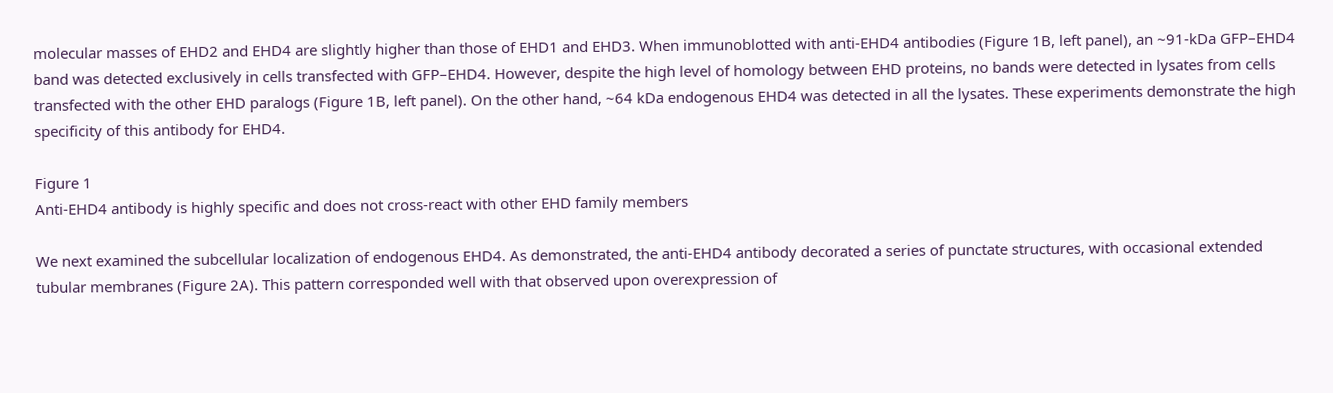molecular masses of EHD2 and EHD4 are slightly higher than those of EHD1 and EHD3. When immunoblotted with anti-EHD4 antibodies (Figure 1B, left panel), an ~91-kDa GFP–EHD4 band was detected exclusively in cells transfected with GFP–EHD4. However, despite the high level of homology between EHD proteins, no bands were detected in lysates from cells transfected with the other EHD paralogs (Figure 1B, left panel). On the other hand, ~64 kDa endogenous EHD4 was detected in all the lysates. These experiments demonstrate the high specificity of this antibody for EHD4.

Figure 1
Anti-EHD4 antibody is highly specific and does not cross-react with other EHD family members

We next examined the subcellular localization of endogenous EHD4. As demonstrated, the anti-EHD4 antibody decorated a series of punctate structures, with occasional extended tubular membranes (Figure 2A). This pattern corresponded well with that observed upon overexpression of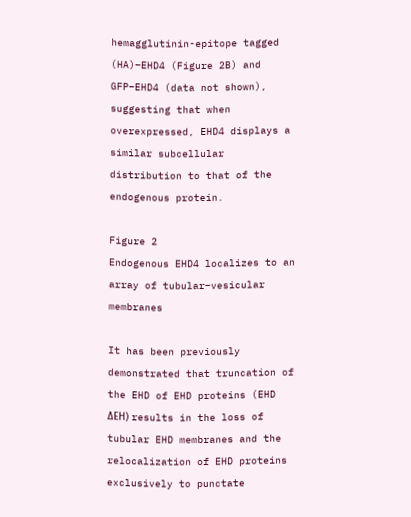hemagglutinin-epitope tagged (HA)–EHD4 (Figure 2B) and GFP–EHD4 (data not shown), suggesting that when overexpressed, EHD4 displays a similar subcellular distribution to that of the endogenous protein.

Figure 2
Endogenous EHD4 localizes to an array of tubular–vesicular membranes

It has been previously demonstrated that truncation of the EHD of EHD proteins (EHD ΔEH) results in the loss of tubular EHD membranes and the relocalization of EHD proteins exclusively to punctate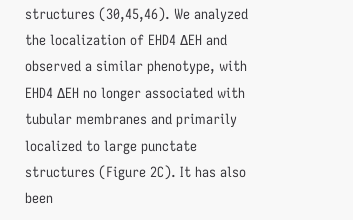structures (30,45,46). We analyzed the localization of EHD4 ΔEH and observed a similar phenotype, with EHD4 ΔEH no longer associated with tubular membranes and primarily localized to large punctate structures (Figure 2C). It has also been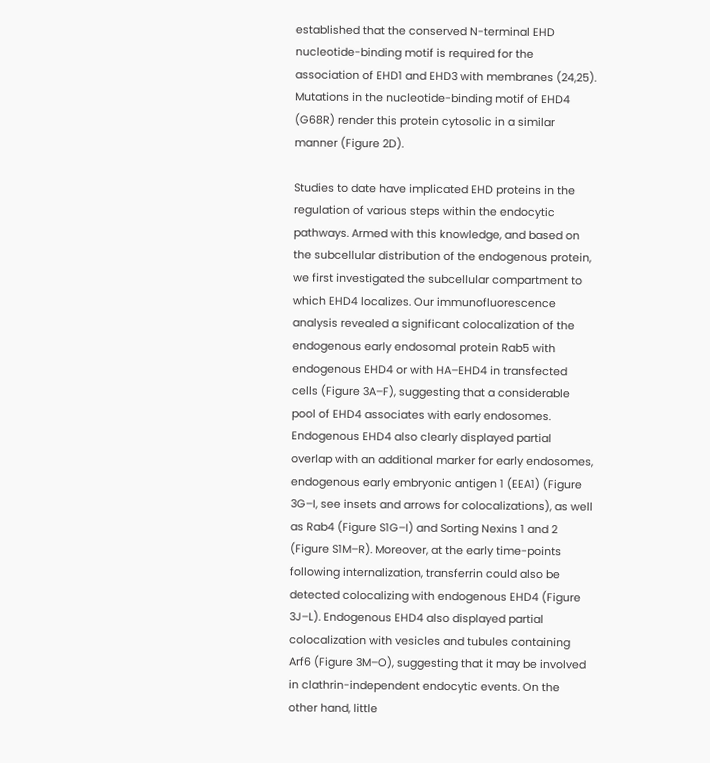established that the conserved N-terminal EHD nucleotide-binding motif is required for the association of EHD1 and EHD3 with membranes (24,25). Mutations in the nucleotide-binding motif of EHD4 (G68R) render this protein cytosolic in a similar manner (Figure 2D).

Studies to date have implicated EHD proteins in the regulation of various steps within the endocytic pathways. Armed with this knowledge, and based on the subcellular distribution of the endogenous protein, we first investigated the subcellular compartment to which EHD4 localizes. Our immunofluorescence analysis revealed a significant colocalization of the endogenous early endosomal protein Rab5 with endogenous EHD4 or with HA–EHD4 in transfected cells (Figure 3A–F), suggesting that a considerable pool of EHD4 associates with early endosomes. Endogenous EHD4 also clearly displayed partial overlap with an additional marker for early endosomes, endogenous early embryonic antigen 1 (EEA1) (Figure 3G–I, see insets and arrows for colocalizations), as well as Rab4 (Figure S1G–I) and Sorting Nexins 1 and 2 (Figure S1M–R). Moreover, at the early time-points following internalization, transferrin could also be detected colocalizing with endogenous EHD4 (Figure 3J–L). Endogenous EHD4 also displayed partial colocalization with vesicles and tubules containing Arf6 (Figure 3M–O), suggesting that it may be involved in clathrin-independent endocytic events. On the other hand, little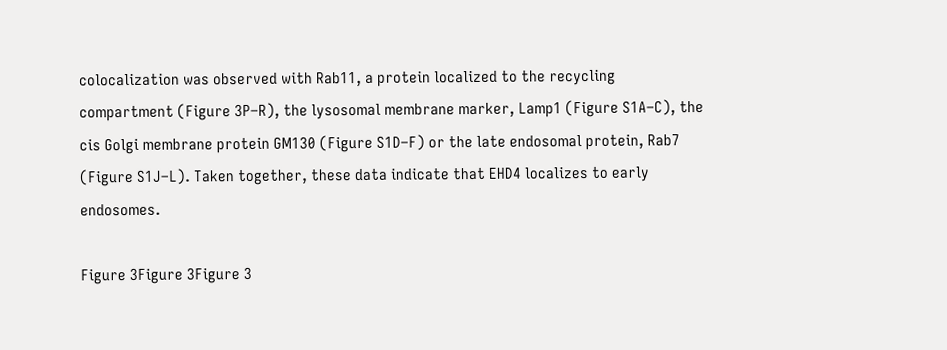colocalization was observed with Rab11, a protein localized to the recycling compartment (Figure 3P–R), the lysosomal membrane marker, Lamp1 (Figure S1A–C), the cis Golgi membrane protein GM130 (Figure S1D–F) or the late endosomal protein, Rab7 (Figure S1J–L). Taken together, these data indicate that EHD4 localizes to early endosomes.

Figure 3Figure 3Figure 3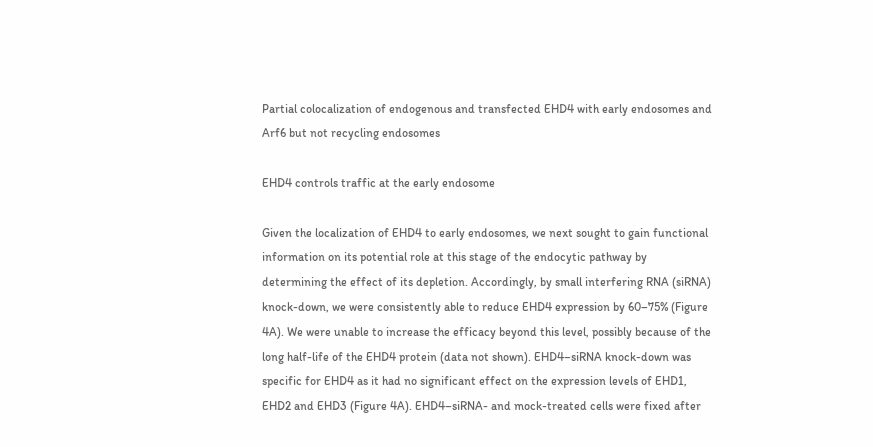Partial colocalization of endogenous and transfected EHD4 with early endosomes and Arf6 but not recycling endosomes

EHD4 controls traffic at the early endosome

Given the localization of EHD4 to early endosomes, we next sought to gain functional information on its potential role at this stage of the endocytic pathway by determining the effect of its depletion. Accordingly, by small interfering RNA (siRNA) knock-down, we were consistently able to reduce EHD4 expression by 60–75% (Figure 4A). We were unable to increase the efficacy beyond this level, possibly because of the long half-life of the EHD4 protein (data not shown). EHD4–siRNA knock-down was specific for EHD4 as it had no significant effect on the expression levels of EHD1, EHD2 and EHD3 (Figure 4A). EHD4–siRNA- and mock-treated cells were fixed after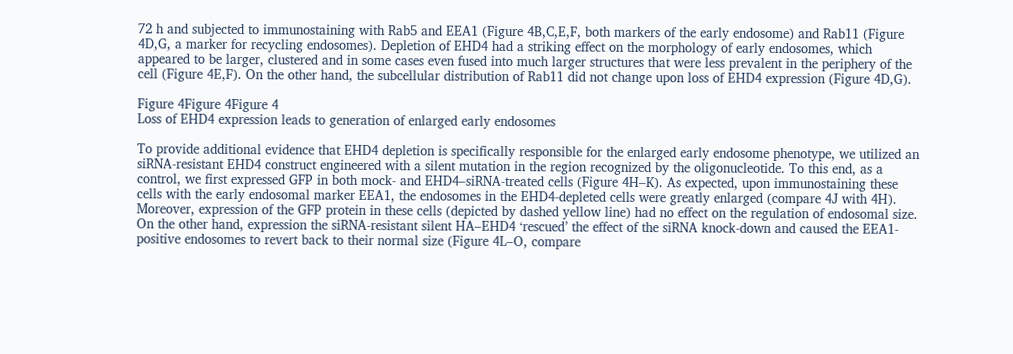72 h and subjected to immunostaining with Rab5 and EEA1 (Figure 4B,C,E,F, both markers of the early endosome) and Rab11 (Figure 4D,G, a marker for recycling endosomes). Depletion of EHD4 had a striking effect on the morphology of early endosomes, which appeared to be larger, clustered and in some cases even fused into much larger structures that were less prevalent in the periphery of the cell (Figure 4E,F). On the other hand, the subcellular distribution of Rab11 did not change upon loss of EHD4 expression (Figure 4D,G).

Figure 4Figure 4Figure 4
Loss of EHD4 expression leads to generation of enlarged early endosomes

To provide additional evidence that EHD4 depletion is specifically responsible for the enlarged early endosome phenotype, we utilized an siRNA-resistant EHD4 construct engineered with a silent mutation in the region recognized by the oligonucleotide. To this end, as a control, we first expressed GFP in both mock- and EHD4–siRNA-treated cells (Figure 4H–K). As expected, upon immunostaining these cells with the early endosomal marker EEA1, the endosomes in the EHD4-depleted cells were greatly enlarged (compare 4J with 4H). Moreover, expression of the GFP protein in these cells (depicted by dashed yellow line) had no effect on the regulation of endosomal size. On the other hand, expression the siRNA-resistant silent HA–EHD4 ‘rescued’ the effect of the siRNA knock-down and caused the EEA1-positive endosomes to revert back to their normal size (Figure 4L–O, compare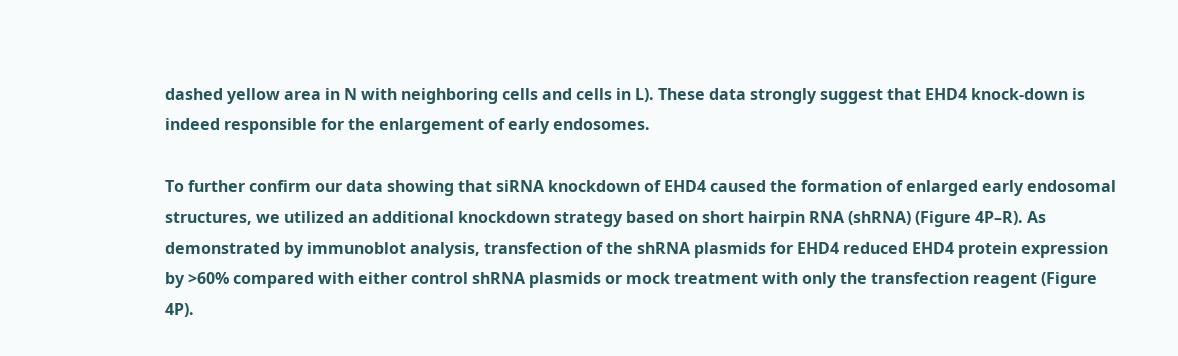dashed yellow area in N with neighboring cells and cells in L). These data strongly suggest that EHD4 knock-down is indeed responsible for the enlargement of early endosomes.

To further confirm our data showing that siRNA knockdown of EHD4 caused the formation of enlarged early endosomal structures, we utilized an additional knockdown strategy based on short hairpin RNA (shRNA) (Figure 4P–R). As demonstrated by immunoblot analysis, transfection of the shRNA plasmids for EHD4 reduced EHD4 protein expression by >60% compared with either control shRNA plasmids or mock treatment with only the transfection reagent (Figure 4P).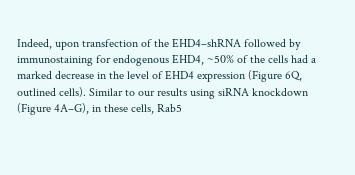Indeed, upon transfection of the EHD4–shRNA followed by immunostaining for endogenous EHD4, ~50% of the cells had a marked decrease in the level of EHD4 expression (Figure 6Q, outlined cells). Similar to our results using siRNA knockdown (Figure 4A–G), in these cells, Rab5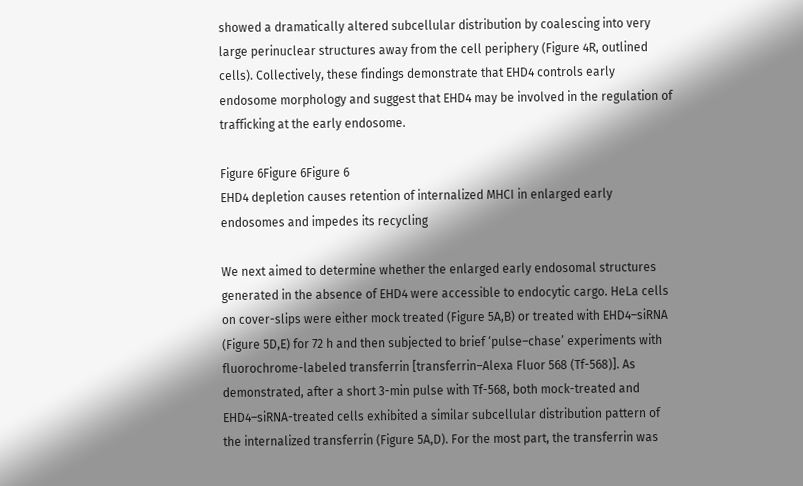showed a dramatically altered subcellular distribution by coalescing into very large perinuclear structures away from the cell periphery (Figure 4R, outlined cells). Collectively, these findings demonstrate that EHD4 controls early endosome morphology and suggest that EHD4 may be involved in the regulation of trafficking at the early endosome.

Figure 6Figure 6Figure 6
EHD4 depletion causes retention of internalized MHCI in enlarged early endosomes and impedes its recycling

We next aimed to determine whether the enlarged early endosomal structures generated in the absence of EHD4 were accessible to endocytic cargo. HeLa cells on cover-slips were either mock treated (Figure 5A,B) or treated with EHD4–siRNA (Figure 5D,E) for 72 h and then subjected to brief ‘pulse–chase’ experiments with fluorochrome-labeled transferrin [transferrin–Alexa Fluor 568 (Tf-568)]. As demonstrated, after a short 3-min pulse with Tf-568, both mock-treated and EHD4–siRNA-treated cells exhibited a similar subcellular distribution pattern of the internalized transferrin (Figure 5A,D). For the most part, the transferrin was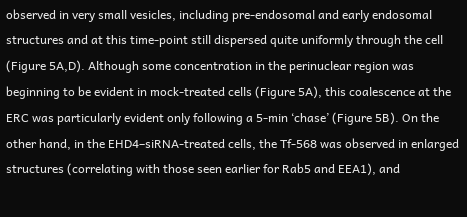observed in very small vesicles, including pre-endosomal and early endosomal structures and at this time-point still dispersed quite uniformly through the cell (Figure 5A,D). Although some concentration in the perinuclear region was beginning to be evident in mock-treated cells (Figure 5A), this coalescence at the ERC was particularly evident only following a 5-min ‘chase’ (Figure 5B). On the other hand, in the EHD4–siRNA-treated cells, the Tf-568 was observed in enlarged structures (correlating with those seen earlier for Rab5 and EEA1), and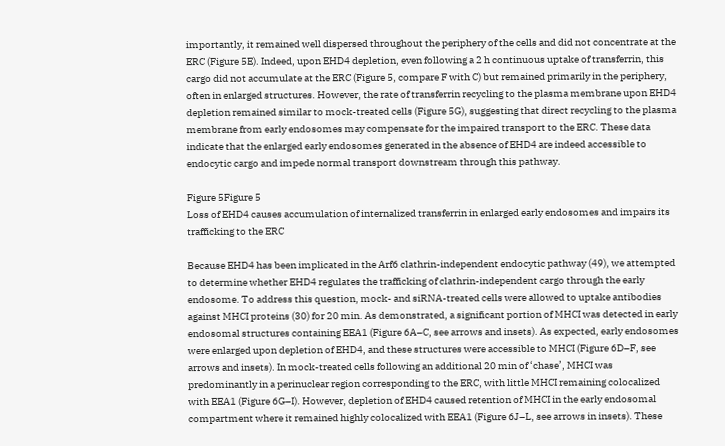importantly, it remained well dispersed throughout the periphery of the cells and did not concentrate at the ERC (Figure 5E). Indeed, upon EHD4 depletion, even following a 2 h continuous uptake of transferrin, this cargo did not accumulate at the ERC (Figure 5, compare F with C) but remained primarily in the periphery, often in enlarged structures. However, the rate of transferrin recycling to the plasma membrane upon EHD4 depletion remained similar to mock-treated cells (Figure 5G), suggesting that direct recycling to the plasma membrane from early endosomes may compensate for the impaired transport to the ERC. These data indicate that the enlarged early endosomes generated in the absence of EHD4 are indeed accessible to endocytic cargo and impede normal transport downstream through this pathway.

Figure 5Figure 5
Loss of EHD4 causes accumulation of internalized transferrin in enlarged early endosomes and impairs its trafficking to the ERC

Because EHD4 has been implicated in the Arf6 clathrin-independent endocytic pathway (49), we attempted to determine whether EHD4 regulates the trafficking of clathrin-independent cargo through the early endosome. To address this question, mock- and siRNA-treated cells were allowed to uptake antibodies against MHCI proteins (30) for 20 min. As demonstrated, a significant portion of MHCI was detected in early endosomal structures containing EEA1 (Figure 6A–C, see arrows and insets). As expected, early endosomes were enlarged upon depletion of EHD4, and these structures were accessible to MHCI (Figure 6D–F, see arrows and insets). In mock-treated cells following an additional 20 min of ‘chase’, MHCI was predominantly in a perinuclear region corresponding to the ERC, with little MHCI remaining colocalized with EEA1 (Figure 6G–I). However, depletion of EHD4 caused retention of MHCI in the early endosomal compartment where it remained highly colocalized with EEA1 (Figure 6J–L, see arrows in insets). These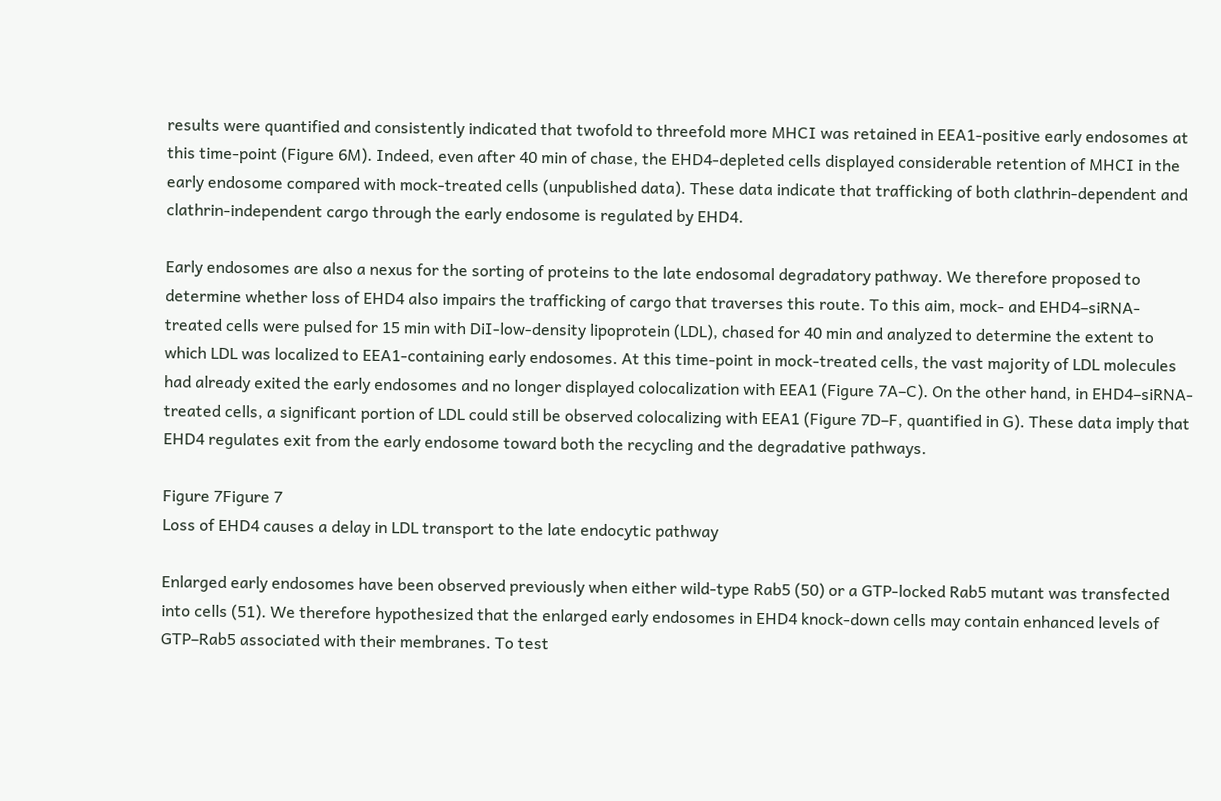results were quantified and consistently indicated that twofold to threefold more MHCI was retained in EEA1-positive early endosomes at this time-point (Figure 6M). Indeed, even after 40 min of chase, the EHD4-depleted cells displayed considerable retention of MHCI in the early endosome compared with mock-treated cells (unpublished data). These data indicate that trafficking of both clathrin-dependent and clathrin-independent cargo through the early endosome is regulated by EHD4.

Early endosomes are also a nexus for the sorting of proteins to the late endosomal degradatory pathway. We therefore proposed to determine whether loss of EHD4 also impairs the trafficking of cargo that traverses this route. To this aim, mock- and EHD4–siRNA-treated cells were pulsed for 15 min with DiI-low-density lipoprotein (LDL), chased for 40 min and analyzed to determine the extent to which LDL was localized to EEA1-containing early endosomes. At this time-point in mock-treated cells, the vast majority of LDL molecules had already exited the early endosomes and no longer displayed colocalization with EEA1 (Figure 7A–C). On the other hand, in EHD4–siRNA-treated cells, a significant portion of LDL could still be observed colocalizing with EEA1 (Figure 7D–F, quantified in G). These data imply that EHD4 regulates exit from the early endosome toward both the recycling and the degradative pathways.

Figure 7Figure 7
Loss of EHD4 causes a delay in LDL transport to the late endocytic pathway

Enlarged early endosomes have been observed previously when either wild-type Rab5 (50) or a GTP-locked Rab5 mutant was transfected into cells (51). We therefore hypothesized that the enlarged early endosomes in EHD4 knock-down cells may contain enhanced levels of GTP–Rab5 associated with their membranes. To test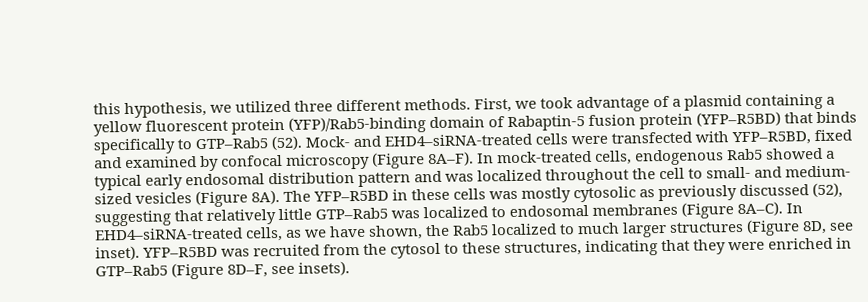this hypothesis, we utilized three different methods. First, we took advantage of a plasmid containing a yellow fluorescent protein (YFP)/Rab5-binding domain of Rabaptin-5 fusion protein (YFP–R5BD) that binds specifically to GTP–Rab5 (52). Mock- and EHD4–siRNA-treated cells were transfected with YFP–R5BD, fixed and examined by confocal microscopy (Figure 8A–F). In mock-treated cells, endogenous Rab5 showed a typical early endosomal distribution pattern and was localized throughout the cell to small- and medium-sized vesicles (Figure 8A). The YFP–R5BD in these cells was mostly cytosolic as previously discussed (52), suggesting that relatively little GTP–Rab5 was localized to endosomal membranes (Figure 8A–C). In EHD4–siRNA-treated cells, as we have shown, the Rab5 localized to much larger structures (Figure 8D, see inset). YFP–R5BD was recruited from the cytosol to these structures, indicating that they were enriched in GTP–Rab5 (Figure 8D–F, see insets).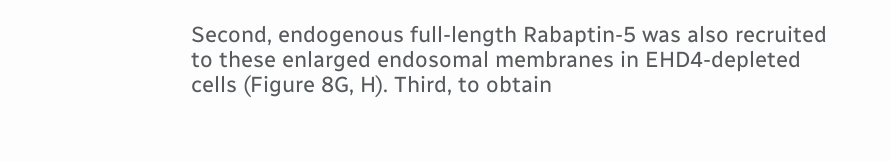Second, endogenous full-length Rabaptin-5 was also recruited to these enlarged endosomal membranes in EHD4-depleted cells (Figure 8G, H). Third, to obtain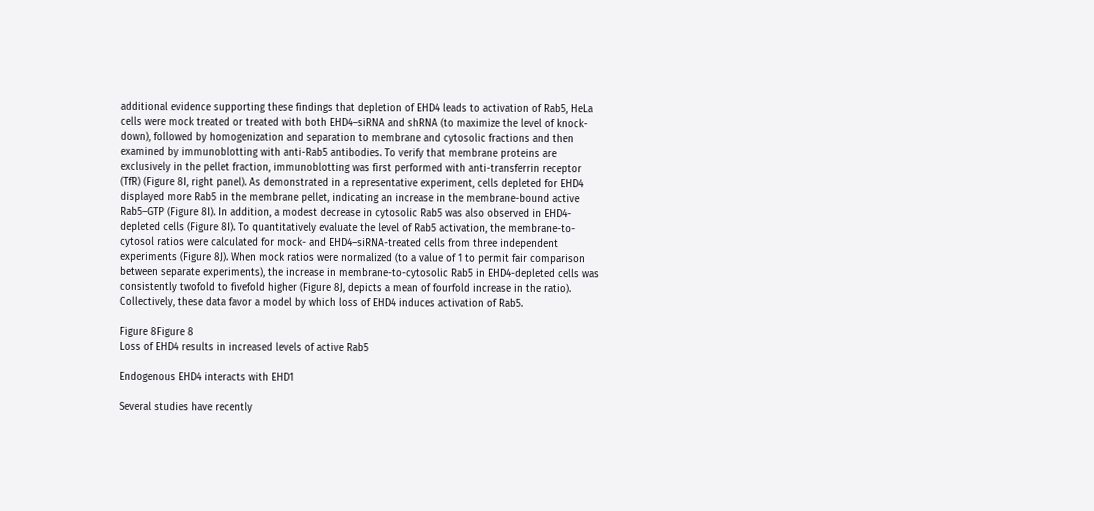additional evidence supporting these findings that depletion of EHD4 leads to activation of Rab5, HeLa cells were mock treated or treated with both EHD4–siRNA and shRNA (to maximize the level of knock-down), followed by homogenization and separation to membrane and cytosolic fractions and then examined by immunoblotting with anti-Rab5 antibodies. To verify that membrane proteins are exclusively in the pellet fraction, immunoblotting was first performed with anti-transferrin receptor (TfR) (Figure 8I, right panel). As demonstrated in a representative experiment, cells depleted for EHD4 displayed more Rab5 in the membrane pellet, indicating an increase in the membrane-bound active Rab5–GTP (Figure 8I). In addition, a modest decrease in cytosolic Rab5 was also observed in EHD4-depleted cells (Figure 8I). To quantitatively evaluate the level of Rab5 activation, the membrane-to-cytosol ratios were calculated for mock- and EHD4–siRNA-treated cells from three independent experiments (Figure 8J). When mock ratios were normalized (to a value of 1 to permit fair comparison between separate experiments), the increase in membrane-to-cytosolic Rab5 in EHD4-depleted cells was consistently twofold to fivefold higher (Figure 8J, depicts a mean of fourfold increase in the ratio). Collectively, these data favor a model by which loss of EHD4 induces activation of Rab5.

Figure 8Figure 8
Loss of EHD4 results in increased levels of active Rab5

Endogenous EHD4 interacts with EHD1

Several studies have recently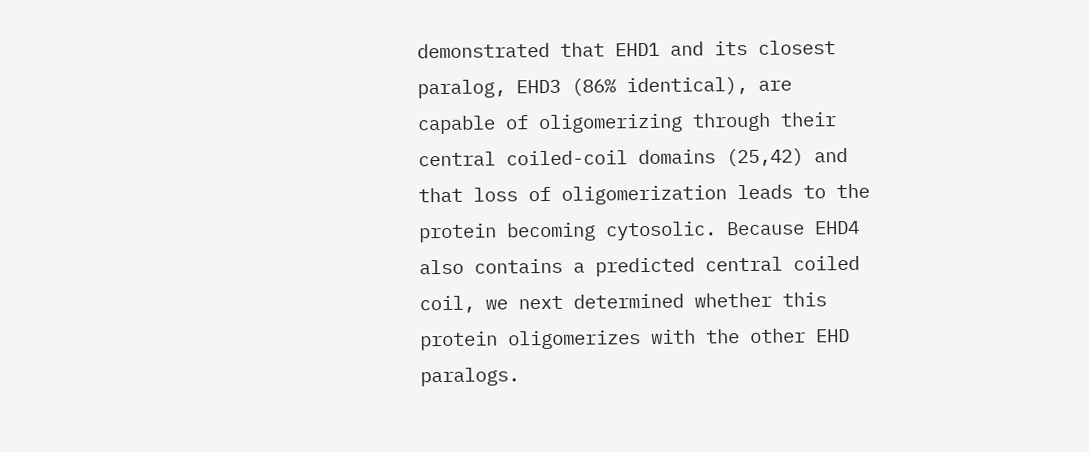demonstrated that EHD1 and its closest paralog, EHD3 (86% identical), are capable of oligomerizing through their central coiled-coil domains (25,42) and that loss of oligomerization leads to the protein becoming cytosolic. Because EHD4 also contains a predicted central coiled coil, we next determined whether this protein oligomerizes with the other EHD paralogs.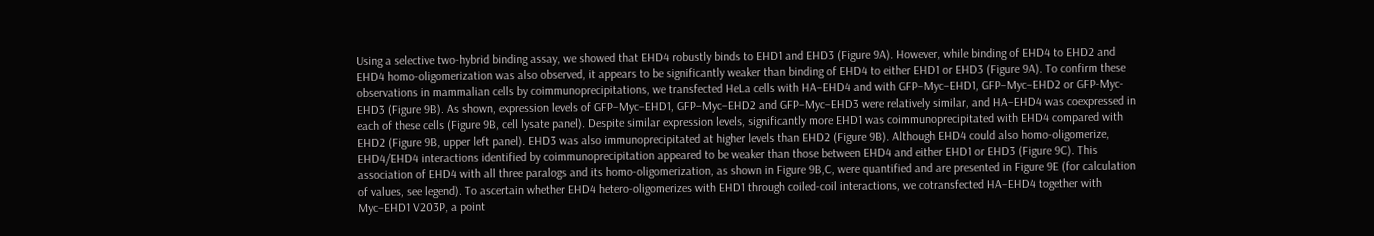Using a selective two-hybrid binding assay, we showed that EHD4 robustly binds to EHD1 and EHD3 (Figure 9A). However, while binding of EHD4 to EHD2 and EHD4 homo-oligomerization was also observed, it appears to be significantly weaker than binding of EHD4 to either EHD1 or EHD3 (Figure 9A). To confirm these observations in mammalian cells by coimmunoprecipitations, we transfected HeLa cells with HA–EHD4 and with GFP–Myc–EHD1, GFP–Myc–EHD2 or GFP-Myc-EHD3 (Figure 9B). As shown, expression levels of GFP–Myc–EHD1, GFP–Myc–EHD2 and GFP–Myc–EHD3 were relatively similar, and HA–EHD4 was coexpressed in each of these cells (Figure 9B, cell lysate panel). Despite similar expression levels, significantly more EHD1 was coimmunoprecipitated with EHD4 compared with EHD2 (Figure 9B, upper left panel). EHD3 was also immunoprecipitated at higher levels than EHD2 (Figure 9B). Although EHD4 could also homo-oligomerize, EHD4/EHD4 interactions identified by coimmunoprecipitation appeared to be weaker than those between EHD4 and either EHD1 or EHD3 (Figure 9C). This association of EHD4 with all three paralogs and its homo-oligomerization, as shown in Figure 9B,C, were quantified and are presented in Figure 9E (for calculation of values, see legend). To ascertain whether EHD4 hetero-oligomerizes with EHD1 through coiled-coil interactions, we cotransfected HA–EHD4 together with Myc–EHD1 V203P, a point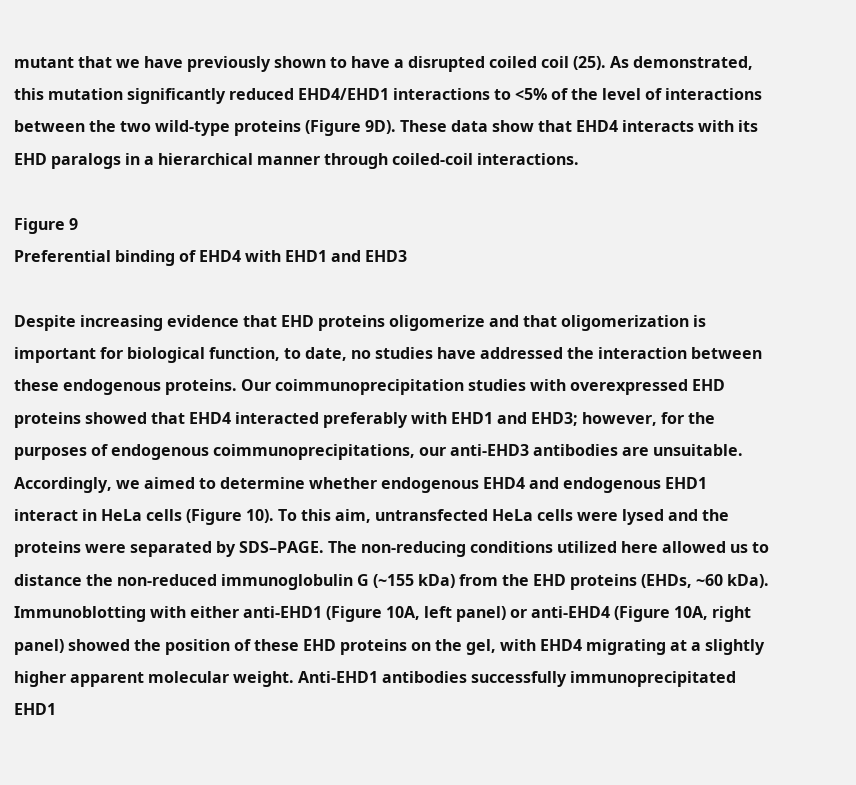mutant that we have previously shown to have a disrupted coiled coil (25). As demonstrated, this mutation significantly reduced EHD4/EHD1 interactions to <5% of the level of interactions between the two wild-type proteins (Figure 9D). These data show that EHD4 interacts with its EHD paralogs in a hierarchical manner through coiled-coil interactions.

Figure 9
Preferential binding of EHD4 with EHD1 and EHD3

Despite increasing evidence that EHD proteins oligomerize and that oligomerization is important for biological function, to date, no studies have addressed the interaction between these endogenous proteins. Our coimmunoprecipitation studies with overexpressed EHD proteins showed that EHD4 interacted preferably with EHD1 and EHD3; however, for the purposes of endogenous coimmunoprecipitations, our anti-EHD3 antibodies are unsuitable. Accordingly, we aimed to determine whether endogenous EHD4 and endogenous EHD1 interact in HeLa cells (Figure 10). To this aim, untransfected HeLa cells were lysed and the proteins were separated by SDS–PAGE. The non-reducing conditions utilized here allowed us to distance the non-reduced immunoglobulin G (~155 kDa) from the EHD proteins (EHDs, ~60 kDa). Immunoblotting with either anti-EHD1 (Figure 10A, left panel) or anti-EHD4 (Figure 10A, right panel) showed the position of these EHD proteins on the gel, with EHD4 migrating at a slightly higher apparent molecular weight. Anti-EHD1 antibodies successfully immunoprecipitated EHD1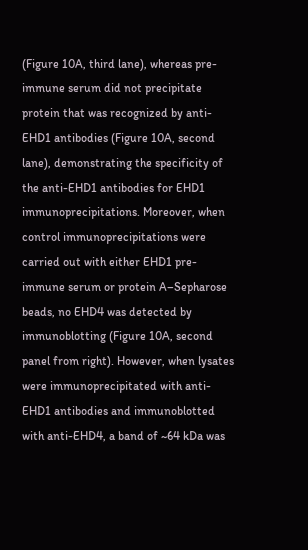(Figure 10A, third lane), whereas pre-immune serum did not precipitate protein that was recognized by anti-EHD1 antibodies (Figure 10A, second lane), demonstrating the specificity of the anti-EHD1 antibodies for EHD1 immunoprecipitations. Moreover, when control immunoprecipitations were carried out with either EHD1 pre-immune serum or protein A–Sepharose beads, no EHD4 was detected by immunoblotting (Figure 10A, second panel from right). However, when lysates were immunoprecipitated with anti-EHD1 antibodies and immunoblotted with anti-EHD4, a band of ~64 kDa was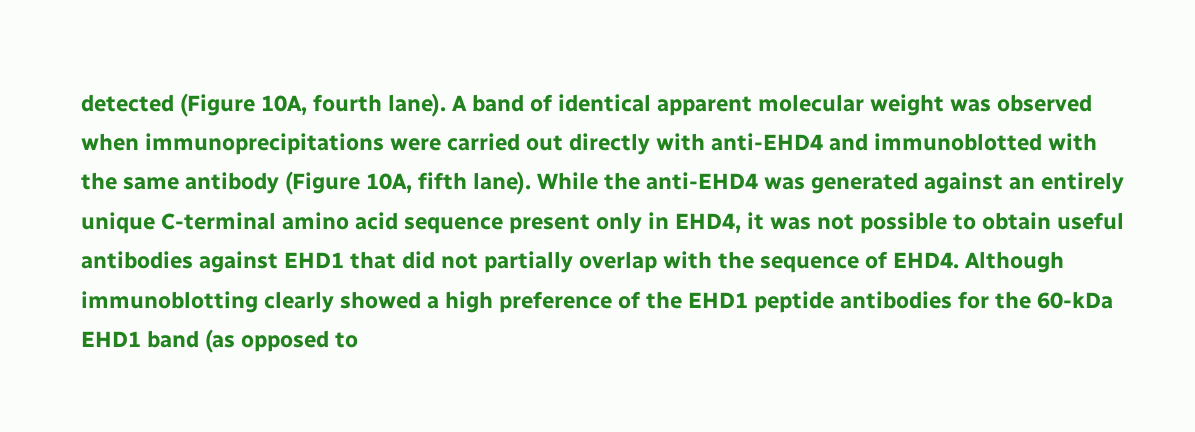detected (Figure 10A, fourth lane). A band of identical apparent molecular weight was observed when immunoprecipitations were carried out directly with anti-EHD4 and immunoblotted with the same antibody (Figure 10A, fifth lane). While the anti-EHD4 was generated against an entirely unique C-terminal amino acid sequence present only in EHD4, it was not possible to obtain useful antibodies against EHD1 that did not partially overlap with the sequence of EHD4. Although immunoblotting clearly showed a high preference of the EHD1 peptide antibodies for the 60-kDa EHD1 band (as opposed to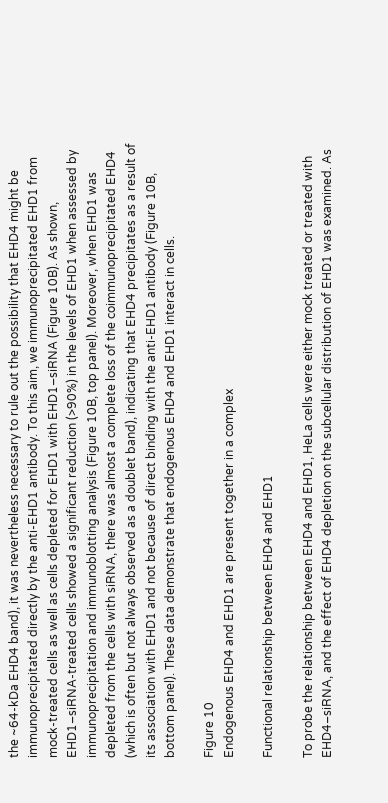the ~64-kDa EHD4 band), it was nevertheless necessary to rule out the possibility that EHD4 might be immunoprecipitated directly by the anti-EHD1 antibody. To this aim, we immunoprecipitated EHD1 from mock-treated cells as well as cells depleted for EHD1 with EHD1–siRNA (Figure 10B). As shown, EHD1–siRNA-treated cells showed a significant reduction (>90%) in the levels of EHD1 when assessed by immunoprecipitation and immunoblotting analysis (Figure 10B, top panel). Moreover, when EHD1 was depleted from the cells with siRNA, there was almost a complete loss of the coimmunoprecipitated EHD4 (which is often but not always observed as a doublet band), indicating that EHD4 precipitates as a result of its association with EHD1 and not because of direct binding with the anti-EHD1 antibody (Figure 10B, bottom panel). These data demonstrate that endogenous EHD4 and EHD1 interact in cells.

Figure 10
Endogenous EHD4 and EHD1 are present together in a complex

Functional relationship between EHD4 and EHD1

To probe the relationship between EHD4 and EHD1, HeLa cells were either mock treated or treated with EHD4–siRNA, and the effect of EHD4 depletion on the subcellular distribution of EHD1 was examined. As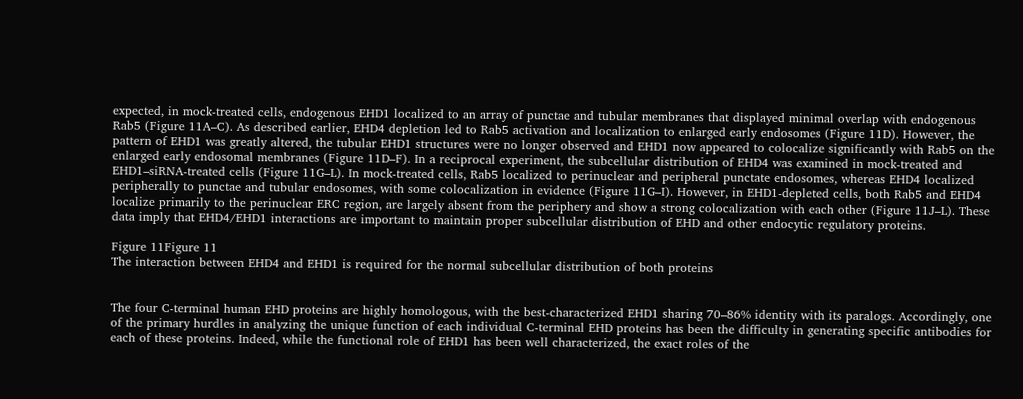expected, in mock-treated cells, endogenous EHD1 localized to an array of punctae and tubular membranes that displayed minimal overlap with endogenous Rab5 (Figure 11A–C). As described earlier, EHD4 depletion led to Rab5 activation and localization to enlarged early endosomes (Figure 11D). However, the pattern of EHD1 was greatly altered, the tubular EHD1 structures were no longer observed and EHD1 now appeared to colocalize significantly with Rab5 on the enlarged early endosomal membranes (Figure 11D–F). In a reciprocal experiment, the subcellular distribution of EHD4 was examined in mock-treated and EHD1–siRNA-treated cells (Figure 11G–L). In mock-treated cells, Rab5 localized to perinuclear and peripheral punctate endosomes, whereas EHD4 localized peripherally to punctae and tubular endosomes, with some colocalization in evidence (Figure 11G–I). However, in EHD1-depleted cells, both Rab5 and EHD4 localize primarily to the perinuclear ERC region, are largely absent from the periphery and show a strong colocalization with each other (Figure 11J–L). These data imply that EHD4/EHD1 interactions are important to maintain proper subcellular distribution of EHD and other endocytic regulatory proteins.

Figure 11Figure 11
The interaction between EHD4 and EHD1 is required for the normal subcellular distribution of both proteins


The four C-terminal human EHD proteins are highly homologous, with the best-characterized EHD1 sharing 70–86% identity with its paralogs. Accordingly, one of the primary hurdles in analyzing the unique function of each individual C-terminal EHD proteins has been the difficulty in generating specific antibodies for each of these proteins. Indeed, while the functional role of EHD1 has been well characterized, the exact roles of the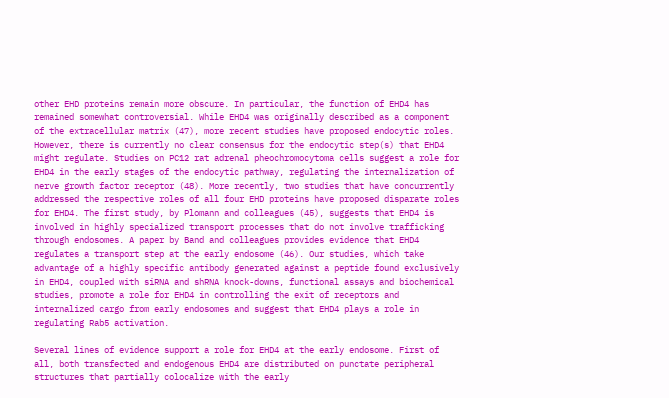other EHD proteins remain more obscure. In particular, the function of EHD4 has remained somewhat controversial. While EHD4 was originally described as a component of the extracellular matrix (47), more recent studies have proposed endocytic roles. However, there is currently no clear consensus for the endocytic step(s) that EHD4 might regulate. Studies on PC12 rat adrenal pheochromocytoma cells suggest a role for EHD4 in the early stages of the endocytic pathway, regulating the internalization of nerve growth factor receptor (48). More recently, two studies that have concurrently addressed the respective roles of all four EHD proteins have proposed disparate roles for EHD4. The first study, by Plomann and colleagues (45), suggests that EHD4 is involved in highly specialized transport processes that do not involve trafficking through endosomes. A paper by Band and colleagues provides evidence that EHD4 regulates a transport step at the early endosome (46). Our studies, which take advantage of a highly specific antibody generated against a peptide found exclusively in EHD4, coupled with siRNA and shRNA knock-downs, functional assays and biochemical studies, promote a role for EHD4 in controlling the exit of receptors and internalized cargo from early endosomes and suggest that EHD4 plays a role in regulating Rab5 activation.

Several lines of evidence support a role for EHD4 at the early endosome. First of all, both transfected and endogenous EHD4 are distributed on punctate peripheral structures that partially colocalize with the early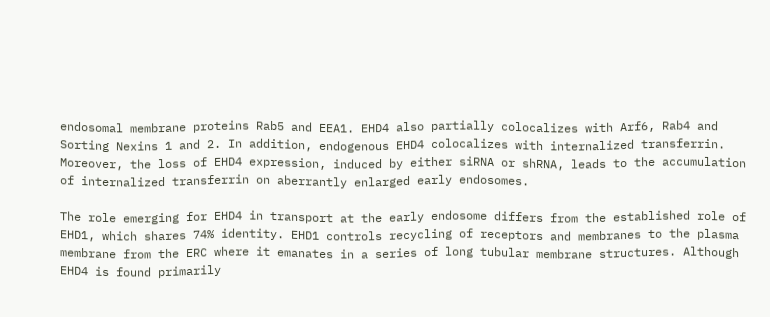endosomal membrane proteins Rab5 and EEA1. EHD4 also partially colocalizes with Arf6, Rab4 and Sorting Nexins 1 and 2. In addition, endogenous EHD4 colocalizes with internalized transferrin. Moreover, the loss of EHD4 expression, induced by either siRNA or shRNA, leads to the accumulation of internalized transferrin on aberrantly enlarged early endosomes.

The role emerging for EHD4 in transport at the early endosome differs from the established role of EHD1, which shares 74% identity. EHD1 controls recycling of receptors and membranes to the plasma membrane from the ERC where it emanates in a series of long tubular membrane structures. Although EHD4 is found primarily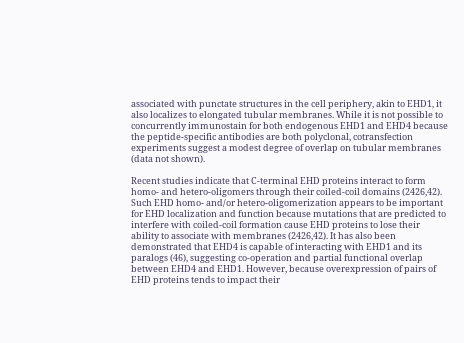associated with punctate structures in the cell periphery, akin to EHD1, it also localizes to elongated tubular membranes. While it is not possible to concurrently immunostain for both endogenous EHD1 and EHD4 because the peptide-specific antibodies are both polyclonal, cotransfection experiments suggest a modest degree of overlap on tubular membranes (data not shown).

Recent studies indicate that C-terminal EHD proteins interact to form homo- and hetero-oligomers through their coiled-coil domains (2426,42). Such EHD homo- and/or hetero-oligomerization appears to be important for EHD localization and function because mutations that are predicted to interfere with coiled-coil formation cause EHD proteins to lose their ability to associate with membranes (2426,42). It has also been demonstrated that EHD4 is capable of interacting with EHD1 and its paralogs (46), suggesting co-operation and partial functional overlap between EHD4 and EHD1. However, because overexpression of pairs of EHD proteins tends to impact their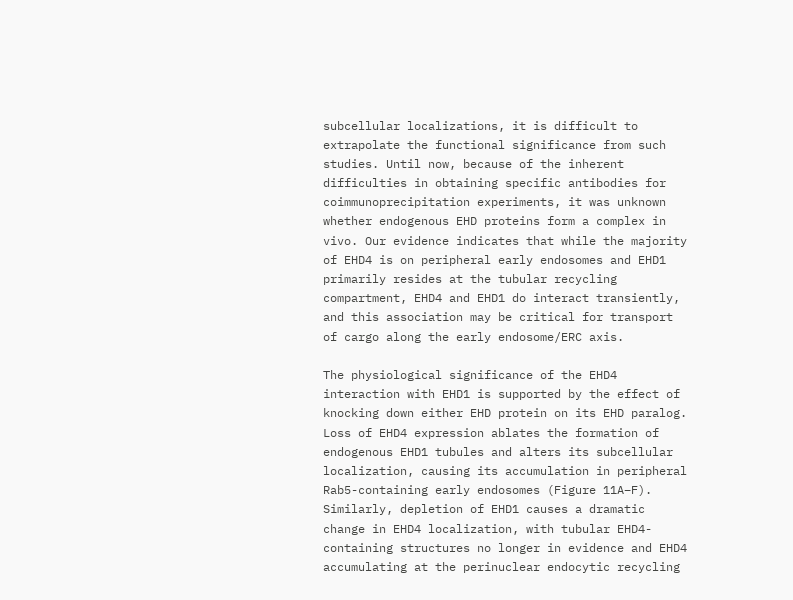subcellular localizations, it is difficult to extrapolate the functional significance from such studies. Until now, because of the inherent difficulties in obtaining specific antibodies for coimmunoprecipitation experiments, it was unknown whether endogenous EHD proteins form a complex in vivo. Our evidence indicates that while the majority of EHD4 is on peripheral early endosomes and EHD1 primarily resides at the tubular recycling compartment, EHD4 and EHD1 do interact transiently, and this association may be critical for transport of cargo along the early endosome/ERC axis.

The physiological significance of the EHD4 interaction with EHD1 is supported by the effect of knocking down either EHD protein on its EHD paralog. Loss of EHD4 expression ablates the formation of endogenous EHD1 tubules and alters its subcellular localization, causing its accumulation in peripheral Rab5-containing early endosomes (Figure 11A–F). Similarly, depletion of EHD1 causes a dramatic change in EHD4 localization, with tubular EHD4-containing structures no longer in evidence and EHD4 accumulating at the perinuclear endocytic recycling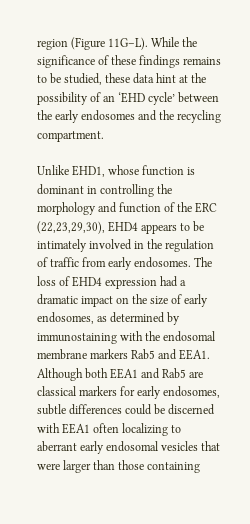region (Figure 11G–L). While the significance of these findings remains to be studied, these data hint at the possibility of an ‘EHD cycle’ between the early endosomes and the recycling compartment.

Unlike EHD1, whose function is dominant in controlling the morphology and function of the ERC (22,23,29,30), EHD4 appears to be intimately involved in the regulation of traffic from early endosomes. The loss of EHD4 expression had a dramatic impact on the size of early endosomes, as determined by immunostaining with the endosomal membrane markers Rab5 and EEA1. Although both EEA1 and Rab5 are classical markers for early endosomes, subtle differences could be discerned with EEA1 often localizing to aberrant early endosomal vesicles that were larger than those containing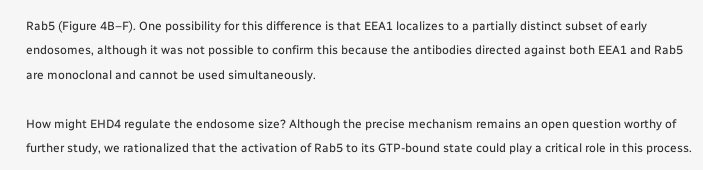Rab5 (Figure 4B–F). One possibility for this difference is that EEA1 localizes to a partially distinct subset of early endosomes, although it was not possible to confirm this because the antibodies directed against both EEA1 and Rab5 are monoclonal and cannot be used simultaneously.

How might EHD4 regulate the endosome size? Although the precise mechanism remains an open question worthy of further study, we rationalized that the activation of Rab5 to its GTP-bound state could play a critical role in this process.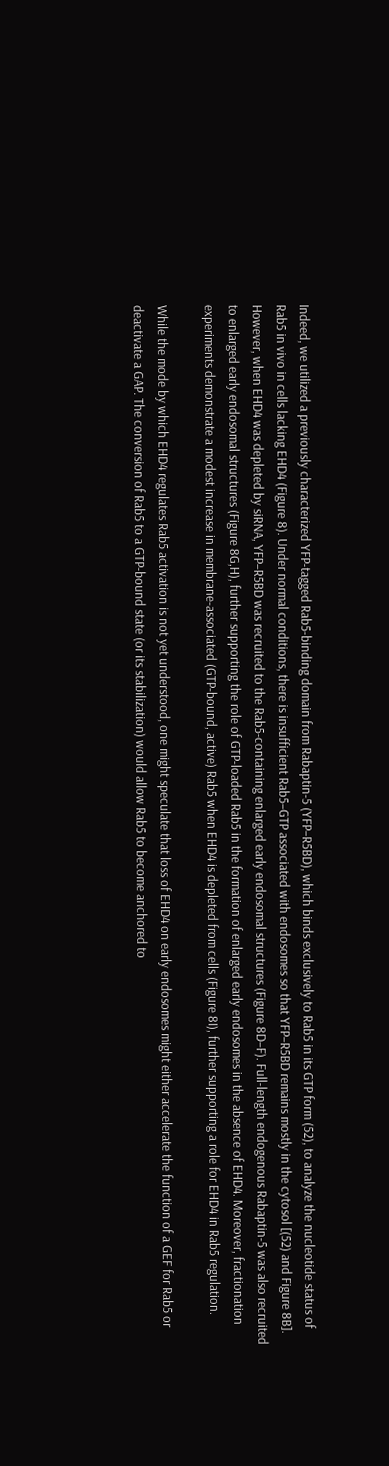Indeed, we utilized a previously characterized YFP-tagged Rab5-binding domain from Rabaptin-5 (YFP–R5BD), which binds exclusively to Rab5 in its GTP form (52), to analyze the nucleotide status of Rab5 in vivo in cells lacking EHD4 (Figure 8). Under normal conditions, there is insufficient Rab5–GTP associated with endosomes so that YFP–R5BD remains mostly in the cytosol [(52) and Figure 8B]. However, when EHD4 was depleted by siRNA, YFP–R5BD was recruited to the Rab5-containing enlarged early endosomal structures (Figure 8D–F). Full-length endogenous Rabaptin-5 was also recruited to enlarged early endosomal structures (Figure 8G,H), further supporting the role of GTP-loaded Rab5 in the formation of enlarged early endosomes in the absence of EHD4. Moreover, fractionation experiments demonstrate a modest increase in membrane-associated (GTP-bound, active) Rab5 when EHD4 is depleted from cells (Figure 8I), further supporting a role for EHD4 in Rab5 regulation.

While the mode by which EHD4 regulates Rab5 activation is not yet understood, one might speculate that loss of EHD4 on early endosomes might either accelerate the function of a GEF for Rab5 or deactivate a GAP. The conversion of Rab5 to a GTP-bound state (or its stabilization) would allow Rab5 to become anchored to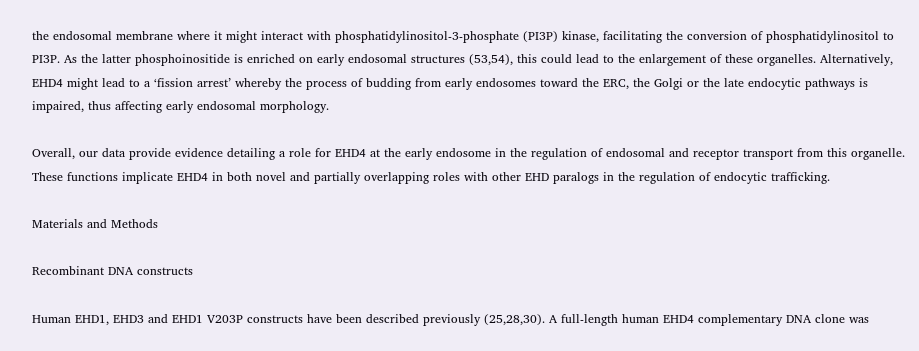the endosomal membrane where it might interact with phosphatidylinositol-3-phosphate (PI3P) kinase, facilitating the conversion of phosphatidylinositol to PI3P. As the latter phosphoinositide is enriched on early endosomal structures (53,54), this could lead to the enlargement of these organelles. Alternatively, EHD4 might lead to a ‘fission arrest’ whereby the process of budding from early endosomes toward the ERC, the Golgi or the late endocytic pathways is impaired, thus affecting early endosomal morphology.

Overall, our data provide evidence detailing a role for EHD4 at the early endosome in the regulation of endosomal and receptor transport from this organelle. These functions implicate EHD4 in both novel and partially overlapping roles with other EHD paralogs in the regulation of endocytic trafficking.

Materials and Methods

Recombinant DNA constructs

Human EHD1, EHD3 and EHD1 V203P constructs have been described previously (25,28,30). A full-length human EHD4 complementary DNA clone was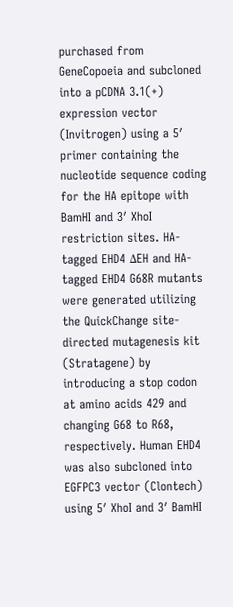purchased from GeneCopoeia and subcloned into a pCDNA 3.1(+) expression vector (Invitrogen) using a 5′ primer containing the nucleotide sequence coding for the HA epitope with BamHI and 3′ XhoI restriction sites. HA-tagged EHD4 ΔEH and HA-tagged EHD4 G68R mutants were generated utilizing the QuickChange site-directed mutagenesis kit (Stratagene) by introducing a stop codon at amino acids 429 and changing G68 to R68, respectively. Human EHD4 was also subcloned into EGFPC3 vector (Clontech) using 5′ XhoI and 3′ BamHI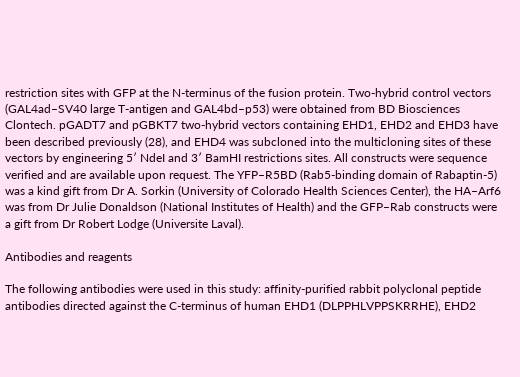restriction sites with GFP at the N-terminus of the fusion protein. Two-hybrid control vectors (GAL4ad–SV40 large T-antigen and GAL4bd–p53) were obtained from BD Biosciences Clontech. pGADT7 and pGBKT7 two-hybrid vectors containing EHD1, EHD2 and EHD3 have been described previously (28), and EHD4 was subcloned into the multicloning sites of these vectors by engineering 5′ NdeI and 3′ BamHI restrictions sites. All constructs were sequence verified and are available upon request. The YFP–R5BD (Rab5-binding domain of Rabaptin-5) was a kind gift from Dr A. Sorkin (University of Colorado Health Sciences Center), the HA–Arf6 was from Dr Julie Donaldson (National Institutes of Health) and the GFP–Rab constructs were a gift from Dr Robert Lodge (Universite Laval).

Antibodies and reagents

The following antibodies were used in this study: affinity-purified rabbit polyclonal peptide antibodies directed against the C-terminus of human EHD1 (DLPPHLVPPSKRRHE), EHD2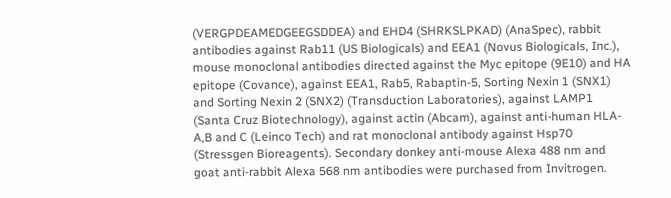(VERGPDEAMEDGEEGSDDEA) and EHD4 (SHRKSLPKAD) (AnaSpec), rabbit antibodies against Rab11 (US Biologicals) and EEA1 (Novus Biologicals, Inc.), mouse monoclonal antibodies directed against the Myc epitope (9E10) and HA epitope (Covance), against EEA1, Rab5, Rabaptin-5, Sorting Nexin 1 (SNX1) and Sorting Nexin 2 (SNX2) (Transduction Laboratories), against LAMP1 (Santa Cruz Biotechnology), against actin (Abcam), against anti-human HLA-A,B and C (Leinco Tech) and rat monoclonal antibody against Hsp70 (Stressgen Bioreagents). Secondary donkey anti-mouse Alexa 488 nm and goat anti-rabbit Alexa 568 nm antibodies were purchased from Invitrogen.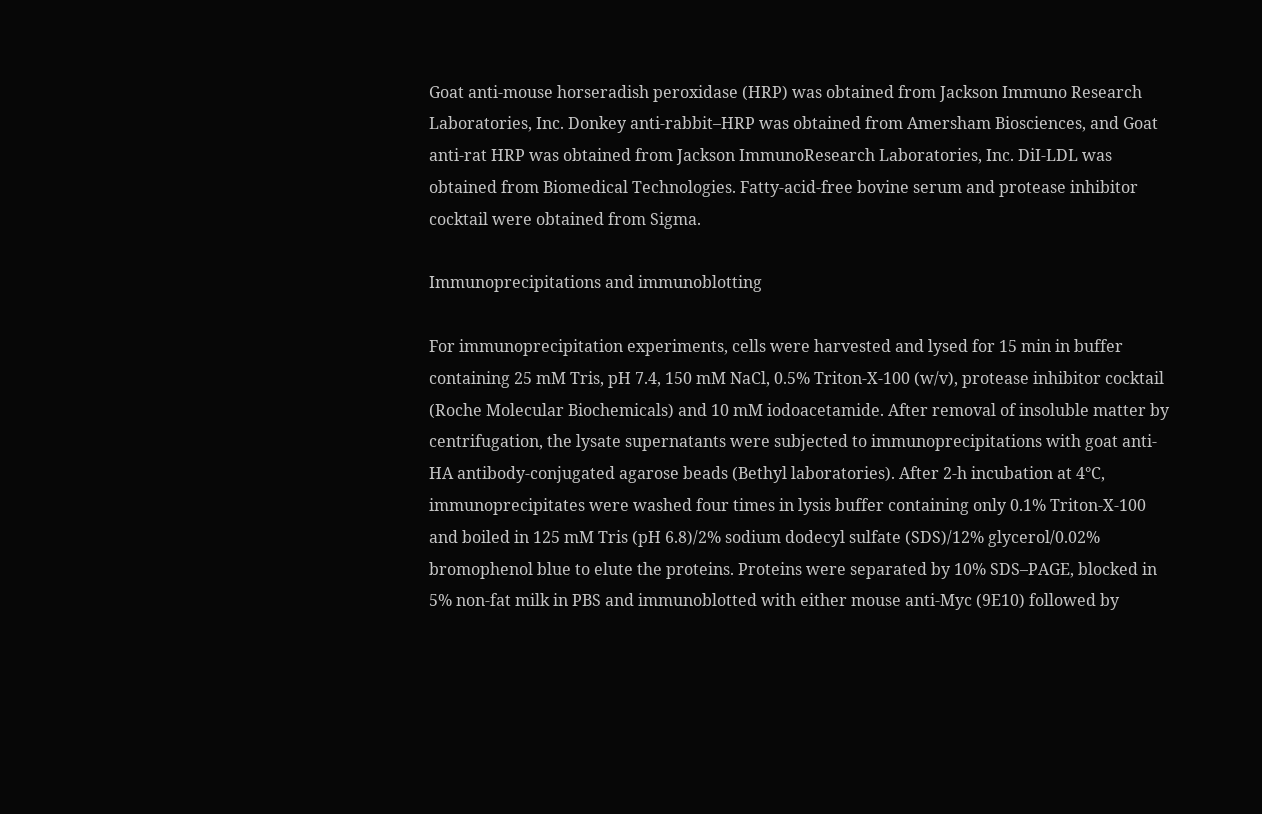Goat anti-mouse horseradish peroxidase (HRP) was obtained from Jackson Immuno Research Laboratories, Inc. Donkey anti-rabbit–HRP was obtained from Amersham Biosciences, and Goat anti-rat HRP was obtained from Jackson ImmunoResearch Laboratories, Inc. DiI-LDL was obtained from Biomedical Technologies. Fatty-acid-free bovine serum and protease inhibitor cocktail were obtained from Sigma.

Immunoprecipitations and immunoblotting

For immunoprecipitation experiments, cells were harvested and lysed for 15 min in buffer containing 25 mM Tris, pH 7.4, 150 mM NaCl, 0.5% Triton-X-100 (w/v), protease inhibitor cocktail (Roche Molecular Biochemicals) and 10 mM iodoacetamide. After removal of insoluble matter by centrifugation, the lysate supernatants were subjected to immunoprecipitations with goat anti-HA antibody-conjugated agarose beads (Bethyl laboratories). After 2-h incubation at 4°C, immunoprecipitates were washed four times in lysis buffer containing only 0.1% Triton-X-100 and boiled in 125 mM Tris (pH 6.8)/2% sodium dodecyl sulfate (SDS)/12% glycerol/0.02% bromophenol blue to elute the proteins. Proteins were separated by 10% SDS–PAGE, blocked in 5% non-fat milk in PBS and immunoblotted with either mouse anti-Myc (9E10) followed by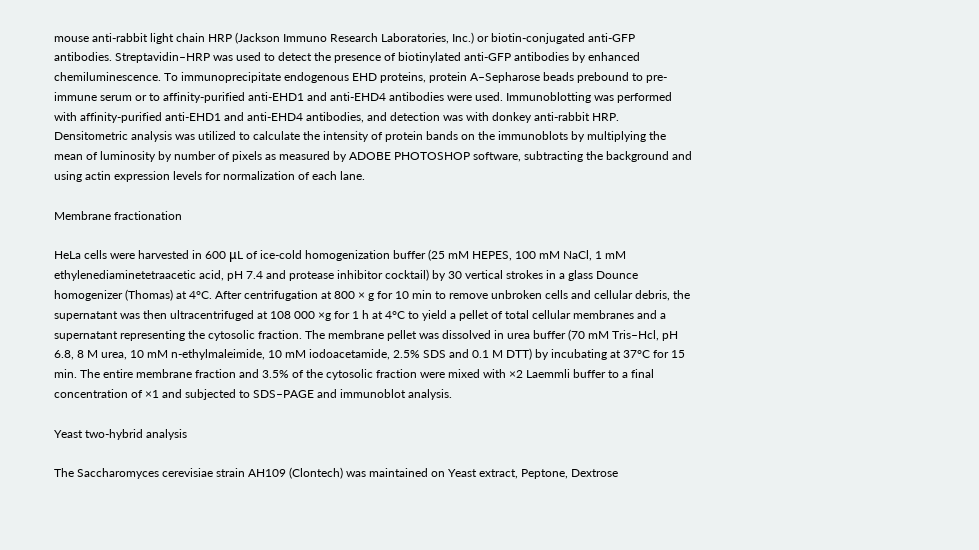mouse anti-rabbit light chain HRP (Jackson Immuno Research Laboratories, Inc.) or biotin-conjugated anti-GFP antibodies. Streptavidin–HRP was used to detect the presence of biotinylated anti-GFP antibodies by enhanced chemiluminescence. To immunoprecipitate endogenous EHD proteins, protein A–Sepharose beads prebound to pre-immune serum or to affinity-purified anti-EHD1 and anti-EHD4 antibodies were used. Immunoblotting was performed with affinity-purified anti-EHD1 and anti-EHD4 antibodies, and detection was with donkey anti-rabbit HRP. Densitometric analysis was utilized to calculate the intensity of protein bands on the immunoblots by multiplying the mean of luminosity by number of pixels as measured by ADOBE PHOTOSHOP software, subtracting the background and using actin expression levels for normalization of each lane.

Membrane fractionation

HeLa cells were harvested in 600 μL of ice-cold homogenization buffer (25 mM HEPES, 100 mM NaCl, 1 mM ethylenediaminetetraacetic acid, pH 7.4 and protease inhibitor cocktail) by 30 vertical strokes in a glass Dounce homogenizer (Thomas) at 4°C. After centrifugation at 800 × g for 10 min to remove unbroken cells and cellular debris, the supernatant was then ultracentrifuged at 108 000 ×g for 1 h at 4°C to yield a pellet of total cellular membranes and a supernatant representing the cytosolic fraction. The membrane pellet was dissolved in urea buffer (70 mM Tris–Hcl, pH 6.8, 8 M urea, 10 mM n-ethylmaleimide, 10 mM iodoacetamide, 2.5% SDS and 0.1 M DTT) by incubating at 37°C for 15 min. The entire membrane fraction and 3.5% of the cytosolic fraction were mixed with ×2 Laemmli buffer to a final concentration of ×1 and subjected to SDS–PAGE and immunoblot analysis.

Yeast two-hybrid analysis

The Saccharomyces cerevisiae strain AH109 (Clontech) was maintained on Yeast extract, Peptone, Dextrose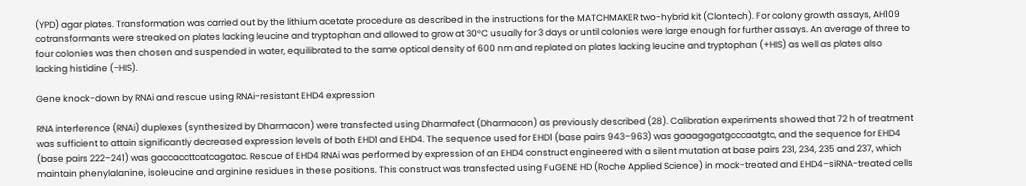(YPD) agar plates. Transformation was carried out by the lithium acetate procedure as described in the instructions for the MATCHMAKER two-hybrid kit (Clontech). For colony growth assays, AH109 cotransformants were streaked on plates lacking leucine and tryptophan and allowed to grow at 30°C usually for 3 days or until colonies were large enough for further assays. An average of three to four colonies was then chosen and suspended in water, equilibrated to the same optical density of 600 nm and replated on plates lacking leucine and tryptophan (+HIS) as well as plates also lacking histidine (−HIS).

Gene knock-down by RNAi and rescue using RNAi-resistant EHD4 expression

RNA interference (RNAi) duplexes (synthesized by Dharmacon) were transfected using Dharmafect (Dharmacon) as previously described (28). Calibration experiments showed that 72 h of treatment was sufficient to attain significantly decreased expression levels of both EHD1 and EHD4. The sequence used for EHD1 (base pairs 943–963) was gaaagagatgcccaatgtc, and the sequence for EHD4 (base pairs 222–241) was gaccaccttcatcagatac. Rescue of EHD4 RNAi was performed by expression of an EHD4 construct engineered with a silent mutation at base pairs 231, 234, 235 and 237, which maintain phenylalanine, isoleucine and arginine residues in these positions. This construct was transfected using FuGENE HD (Roche Applied Science) in mock-treated and EHD4–siRNA-treated cells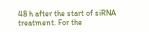48 h after the start of siRNA treatment. For the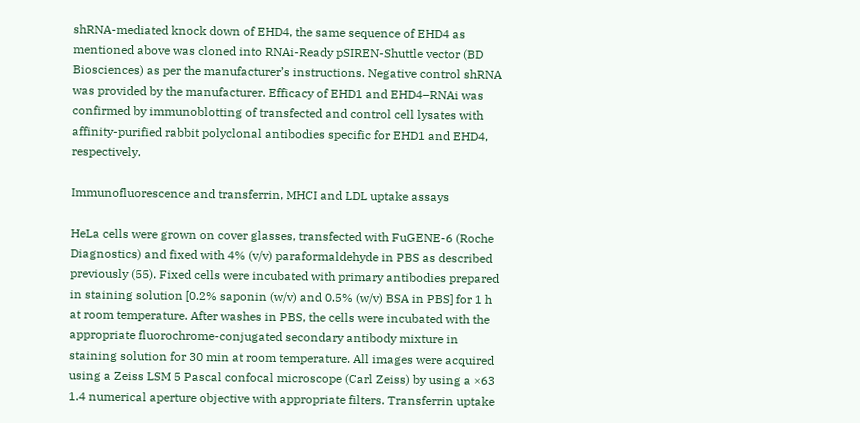shRNA-mediated knock down of EHD4, the same sequence of EHD4 as mentioned above was cloned into RNAi-Ready pSIREN-Shuttle vector (BD Biosciences) as per the manufacturer’s instructions. Negative control shRNA was provided by the manufacturer. Efficacy of EHD1 and EHD4–RNAi was confirmed by immunoblotting of transfected and control cell lysates with affinity-purified rabbit polyclonal antibodies specific for EHD1 and EHD4, respectively.

Immunofluorescence and transferrin, MHCI and LDL uptake assays

HeLa cells were grown on cover glasses, transfected with FuGENE-6 (Roche Diagnostics) and fixed with 4% (v/v) paraformaldehyde in PBS as described previously (55). Fixed cells were incubated with primary antibodies prepared in staining solution [0.2% saponin (w/v) and 0.5% (w/v) BSA in PBS] for 1 h at room temperature. After washes in PBS, the cells were incubated with the appropriate fluorochrome-conjugated secondary antibody mixture in staining solution for 30 min at room temperature. All images were acquired using a Zeiss LSM 5 Pascal confocal microscope (Carl Zeiss) by using a ×63 1.4 numerical aperture objective with appropriate filters. Transferrin uptake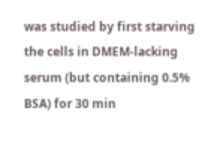was studied by first starving the cells in DMEM-lacking serum (but containing 0.5% BSA) for 30 min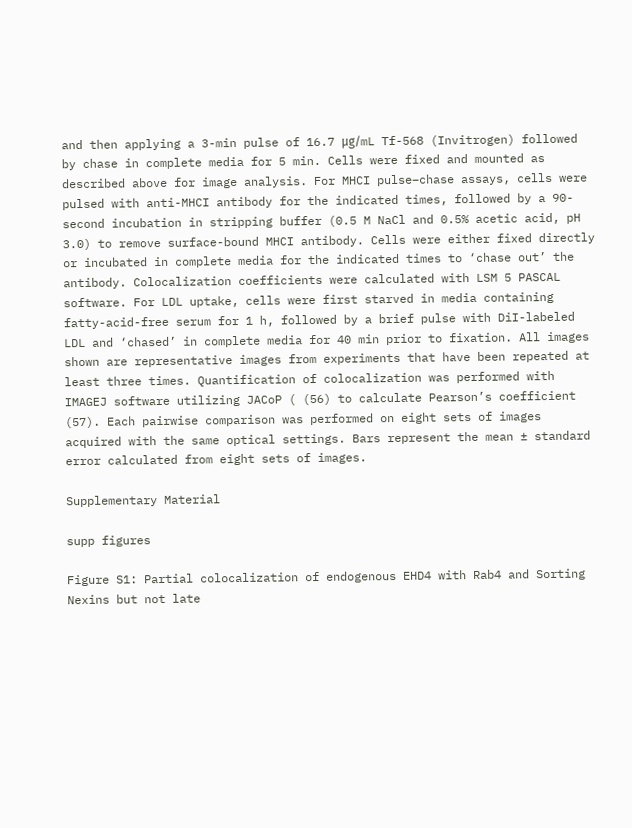and then applying a 3-min pulse of 16.7 μg/mL Tf-568 (Invitrogen) followed by chase in complete media for 5 min. Cells were fixed and mounted as described above for image analysis. For MHCI pulse–chase assays, cells were pulsed with anti-MHCI antibody for the indicated times, followed by a 90-second incubation in stripping buffer (0.5 M NaCl and 0.5% acetic acid, pH 3.0) to remove surface-bound MHCI antibody. Cells were either fixed directly or incubated in complete media for the indicated times to ‘chase out’ the antibody. Colocalization coefficients were calculated with LSM 5 PASCAL software. For LDL uptake, cells were first starved in media containing fatty-acid-free serum for 1 h, followed by a brief pulse with DiI-labeled LDL and ‘chased’ in complete media for 40 min prior to fixation. All images shown are representative images from experiments that have been repeated at least three times. Quantification of colocalization was performed with IMAGEJ software utilizing JACoP ( (56) to calculate Pearson’s coefficient (57). Each pairwise comparison was performed on eight sets of images acquired with the same optical settings. Bars represent the mean ± standard error calculated from eight sets of images.

Supplementary Material

supp figures

Figure S1: Partial colocalization of endogenous EHD4 with Rab4 and Sorting Nexins but not late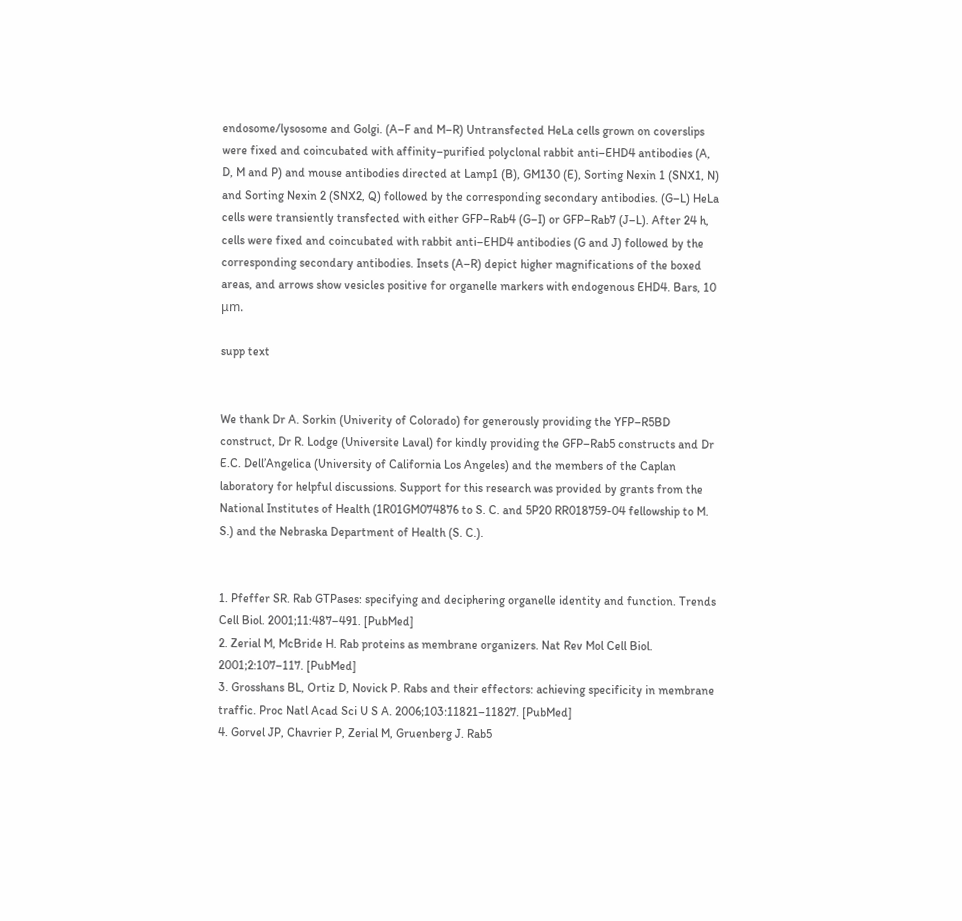endosome/lysosome and Golgi. (A–F and M–R) Untransfected HeLa cells grown on coverslips were fixed and coincubated with affinity–purified polyclonal rabbit anti–EHD4 antibodies (A, D, M and P) and mouse antibodies directed at Lamp1 (B), GM130 (E), Sorting Nexin 1 (SNX1, N) and Sorting Nexin 2 (SNX2, Q) followed by the corresponding secondary antibodies. (G–L) HeLa cells were transiently transfected with either GFP–Rab4 (G–I) or GFP–Rab7 (J–L). After 24 h, cells were fixed and coincubated with rabbit anti–EHD4 antibodies (G and J) followed by the corresponding secondary antibodies. Insets (A–R) depict higher magnifications of the boxed areas, and arrows show vesicles positive for organelle markers with endogenous EHD4. Bars, 10 μm.

supp text


We thank Dr A. Sorkin (Univerity of Colorado) for generously providing the YFP–R5BD construct, Dr R. Lodge (Universite Laval) for kindly providing the GFP–Rab5 constructs and Dr E.C. Dell’Angelica (University of California Los Angeles) and the members of the Caplan laboratory for helpful discussions. Support for this research was provided by grants from the National Institutes of Health (1R01GM074876 to S. C. and 5P20 RR018759-04 fellowship to M. S.) and the Nebraska Department of Health (S. C.).


1. Pfeffer SR. Rab GTPases: specifying and deciphering organelle identity and function. Trends Cell Biol. 2001;11:487–491. [PubMed]
2. Zerial M, McBride H. Rab proteins as membrane organizers. Nat Rev Mol Cell Biol. 2001;2:107–117. [PubMed]
3. Grosshans BL, Ortiz D, Novick P. Rabs and their effectors: achieving specificity in membrane traffic. Proc Natl Acad Sci U S A. 2006;103:11821–11827. [PubMed]
4. Gorvel JP, Chavrier P, Zerial M, Gruenberg J. Rab5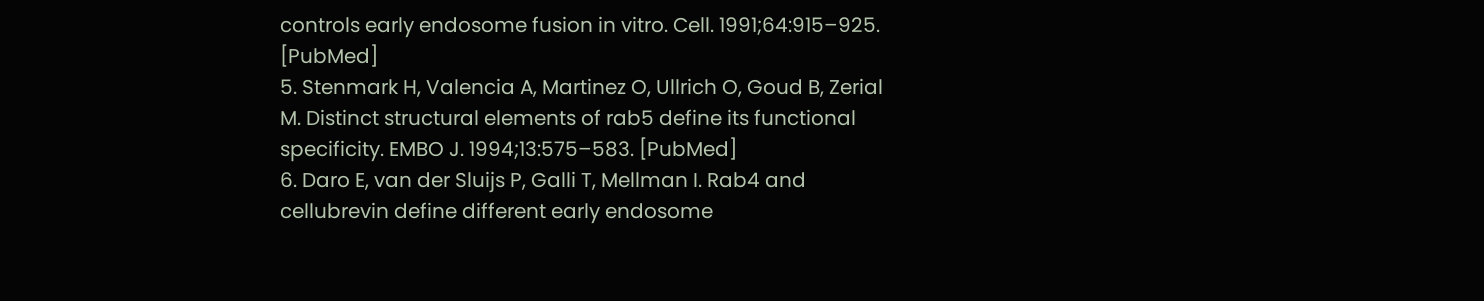controls early endosome fusion in vitro. Cell. 1991;64:915–925. [PubMed]
5. Stenmark H, Valencia A, Martinez O, Ullrich O, Goud B, Zerial M. Distinct structural elements of rab5 define its functional specificity. EMBO J. 1994;13:575–583. [PubMed]
6. Daro E, van der Sluijs P, Galli T, Mellman I. Rab4 and cellubrevin define different early endosome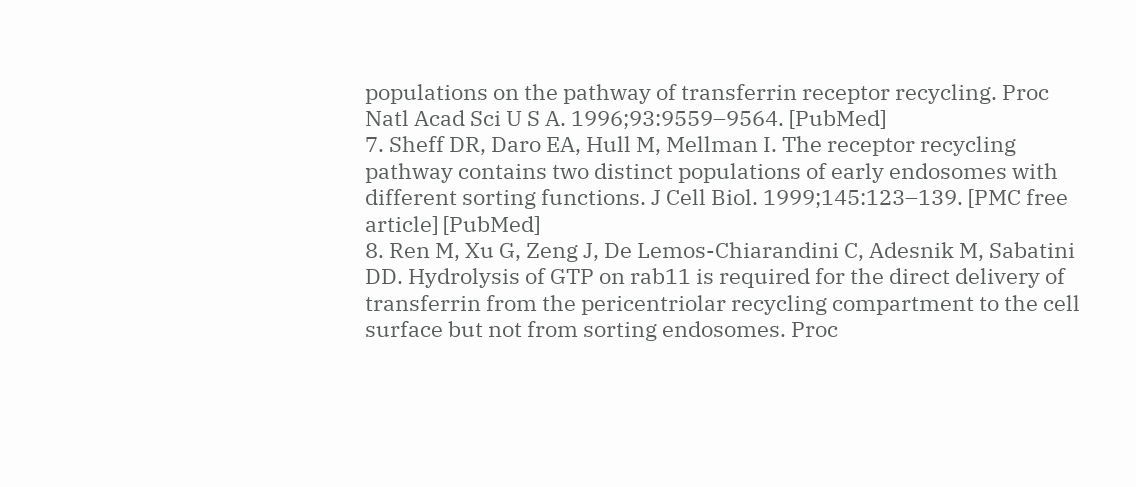populations on the pathway of transferrin receptor recycling. Proc Natl Acad Sci U S A. 1996;93:9559–9564. [PubMed]
7. Sheff DR, Daro EA, Hull M, Mellman I. The receptor recycling pathway contains two distinct populations of early endosomes with different sorting functions. J Cell Biol. 1999;145:123–139. [PMC free article] [PubMed]
8. Ren M, Xu G, Zeng J, De Lemos-Chiarandini C, Adesnik M, Sabatini DD. Hydrolysis of GTP on rab11 is required for the direct delivery of transferrin from the pericentriolar recycling compartment to the cell surface but not from sorting endosomes. Proc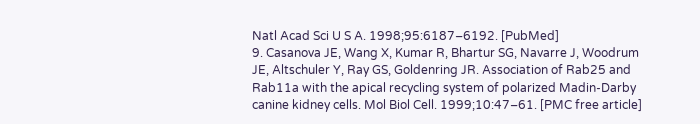Natl Acad Sci U S A. 1998;95:6187–6192. [PubMed]
9. Casanova JE, Wang X, Kumar R, Bhartur SG, Navarre J, Woodrum JE, Altschuler Y, Ray GS, Goldenring JR. Association of Rab25 and Rab11a with the apical recycling system of polarized Madin-Darby canine kidney cells. Mol Biol Cell. 1999;10:47–61. [PMC free article]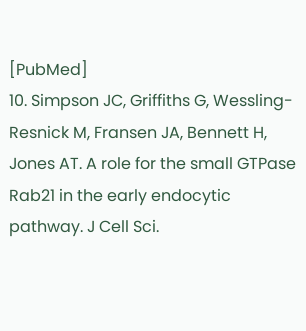[PubMed]
10. Simpson JC, Griffiths G, Wessling-Resnick M, Fransen JA, Bennett H, Jones AT. A role for the small GTPase Rab21 in the early endocytic pathway. J Cell Sci.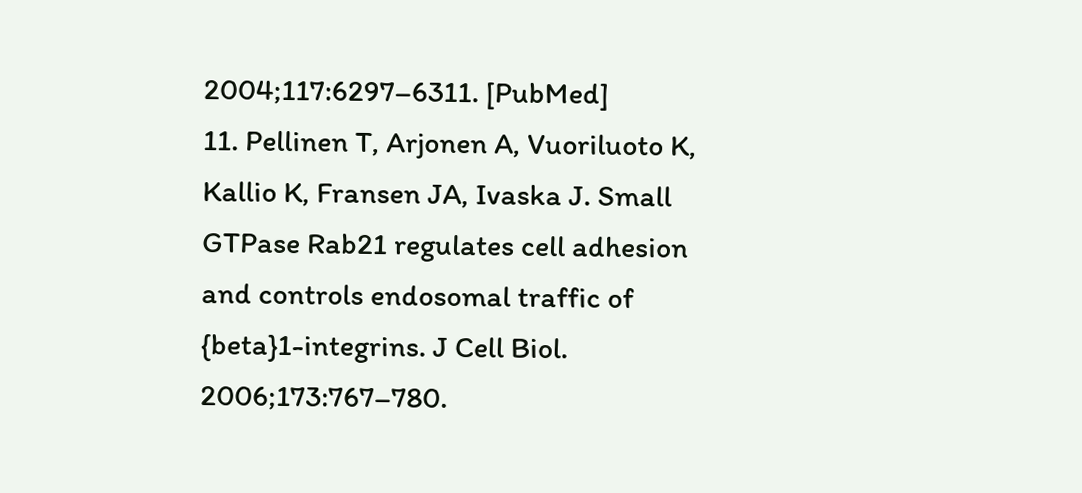2004;117:6297–6311. [PubMed]
11. Pellinen T, Arjonen A, Vuoriluoto K, Kallio K, Fransen JA, Ivaska J. Small GTPase Rab21 regulates cell adhesion and controls endosomal traffic of {beta}1-integrins. J Cell Biol. 2006;173:767–780.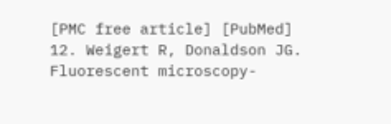[PMC free article] [PubMed]
12. Weigert R, Donaldson JG. Fluorescent microscopy-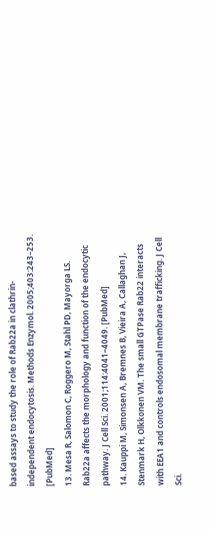based assays to study the role of Rab22a in clathrin-independent endocytosis. Methods Enzymol. 2005;403:243–253. [PubMed]
13. Mesa R, Salomon C, Roggero M, Stahl PD, Mayorga LS. Rab22a affects the morphology and function of the endocytic pathway. J Cell Sci. 2001;114:4041–4049. [PubMed]
14. Kauppi M, Simonsen A, Bremnes B, Vieira A, Callaghan J, Stenmark H, Olkkonen VM. The small GTPase Rab22 interacts with EEA1 and controls endosomal membrane trafficking. J Cell Sci.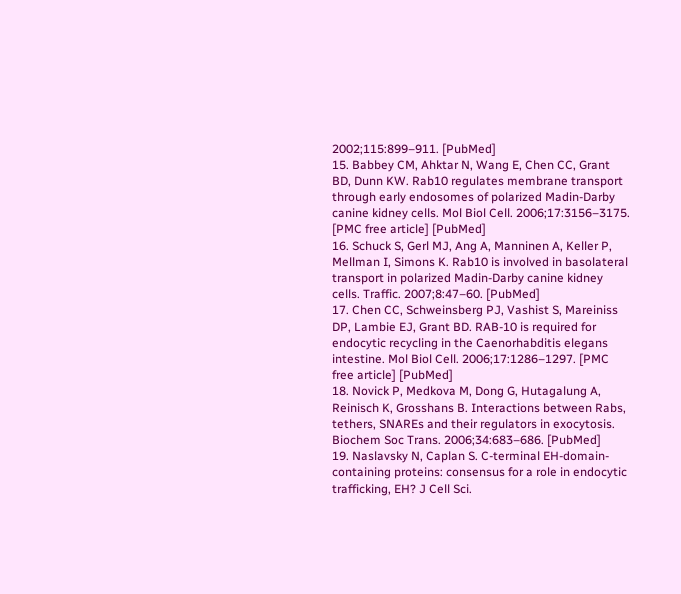2002;115:899–911. [PubMed]
15. Babbey CM, Ahktar N, Wang E, Chen CC, Grant BD, Dunn KW. Rab10 regulates membrane transport through early endosomes of polarized Madin-Darby canine kidney cells. Mol Biol Cell. 2006;17:3156–3175. [PMC free article] [PubMed]
16. Schuck S, Gerl MJ, Ang A, Manninen A, Keller P, Mellman I, Simons K. Rab10 is involved in basolateral transport in polarized Madin-Darby canine kidney cells. Traffic. 2007;8:47–60. [PubMed]
17. Chen CC, Schweinsberg PJ, Vashist S, Mareiniss DP, Lambie EJ, Grant BD. RAB-10 is required for endocytic recycling in the Caenorhabditis elegans intestine. Mol Biol Cell. 2006;17:1286–1297. [PMC free article] [PubMed]
18. Novick P, Medkova M, Dong G, Hutagalung A, Reinisch K, Grosshans B. Interactions between Rabs, tethers, SNAREs and their regulators in exocytosis. Biochem Soc Trans. 2006;34:683–686. [PubMed]
19. Naslavsky N, Caplan S. C-terminal EH-domain-containing proteins: consensus for a role in endocytic trafficking, EH? J Cell Sci.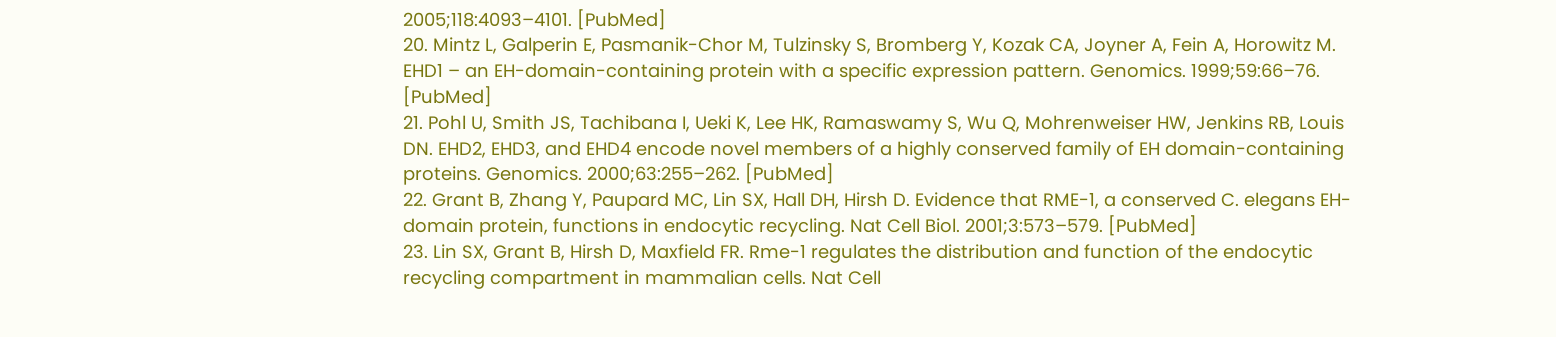2005;118:4093–4101. [PubMed]
20. Mintz L, Galperin E, Pasmanik-Chor M, Tulzinsky S, Bromberg Y, Kozak CA, Joyner A, Fein A, Horowitz M. EHD1 – an EH-domain-containing protein with a specific expression pattern. Genomics. 1999;59:66–76. [PubMed]
21. Pohl U, Smith JS, Tachibana I, Ueki K, Lee HK, Ramaswamy S, Wu Q, Mohrenweiser HW, Jenkins RB, Louis DN. EHD2, EHD3, and EHD4 encode novel members of a highly conserved family of EH domain-containing proteins. Genomics. 2000;63:255–262. [PubMed]
22. Grant B, Zhang Y, Paupard MC, Lin SX, Hall DH, Hirsh D. Evidence that RME-1, a conserved C. elegans EH-domain protein, functions in endocytic recycling. Nat Cell Biol. 2001;3:573–579. [PubMed]
23. Lin SX, Grant B, Hirsh D, Maxfield FR. Rme-1 regulates the distribution and function of the endocytic recycling compartment in mammalian cells. Nat Cell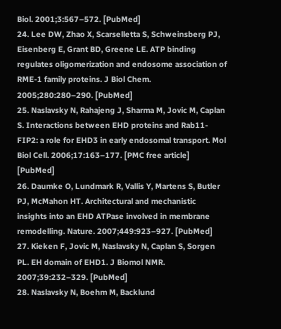Biol. 2001;3:567–572. [PubMed]
24. Lee DW, Zhao X, Scarselletta S, Schweinsberg PJ, Eisenberg E, Grant BD, Greene LE. ATP binding regulates oligomerization and endosome association of RME-1 family proteins. J Biol Chem. 2005;280:280–290. [PubMed]
25. Naslavsky N, Rahajeng J, Sharma M, Jovic M, Caplan S. Interactions between EHD proteins and Rab11-FIP2: a role for EHD3 in early endosomal transport. Mol Biol Cell. 2006;17:163–177. [PMC free article] [PubMed]
26. Daumke O, Lundmark R, Vallis Y, Martens S, Butler PJ, McMahon HT. Architectural and mechanistic insights into an EHD ATPase involved in membrane remodelling. Nature. 2007;449:923–927. [PubMed]
27. Kieken F, Jovic M, Naslavsky N, Caplan S, Sorgen PL. EH domain of EHD1. J Biomol NMR. 2007;39:232–329. [PubMed]
28. Naslavsky N, Boehm M, Backlund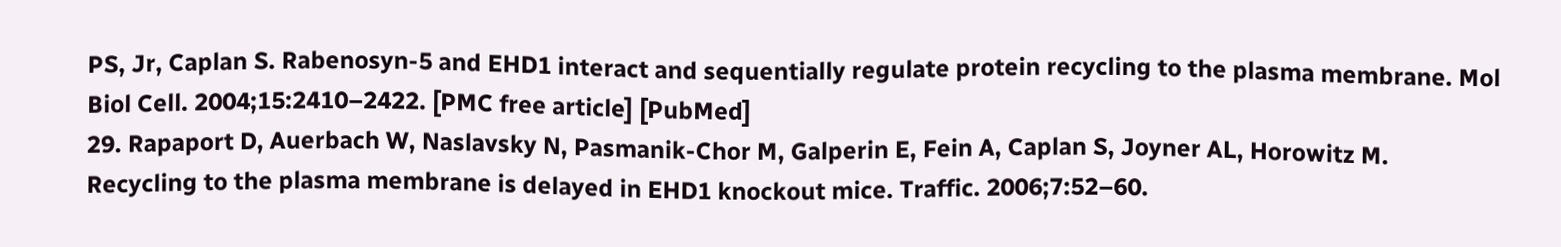PS, Jr, Caplan S. Rabenosyn-5 and EHD1 interact and sequentially regulate protein recycling to the plasma membrane. Mol Biol Cell. 2004;15:2410–2422. [PMC free article] [PubMed]
29. Rapaport D, Auerbach W, Naslavsky N, Pasmanik-Chor M, Galperin E, Fein A, Caplan S, Joyner AL, Horowitz M. Recycling to the plasma membrane is delayed in EHD1 knockout mice. Traffic. 2006;7:52–60.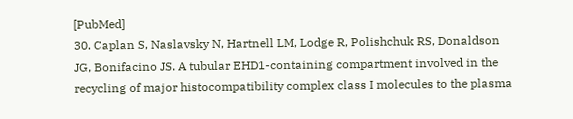[PubMed]
30. Caplan S, Naslavsky N, Hartnell LM, Lodge R, Polishchuk RS, Donaldson JG, Bonifacino JS. A tubular EHD1-containing compartment involved in the recycling of major histocompatibility complex class I molecules to the plasma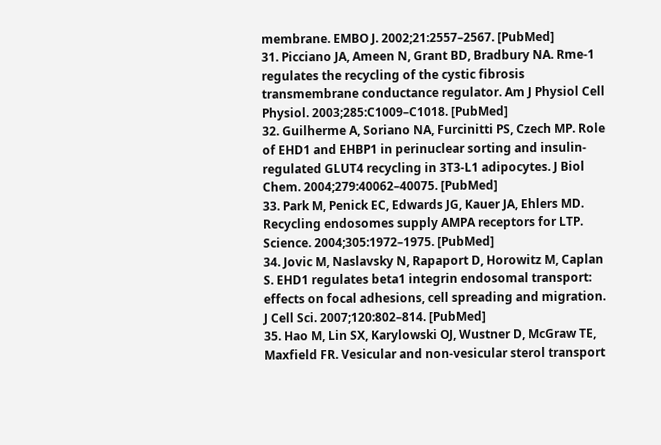membrane. EMBO J. 2002;21:2557–2567. [PubMed]
31. Picciano JA, Ameen N, Grant BD, Bradbury NA. Rme-1 regulates the recycling of the cystic fibrosis transmembrane conductance regulator. Am J Physiol Cell Physiol. 2003;285:C1009–C1018. [PubMed]
32. Guilherme A, Soriano NA, Furcinitti PS, Czech MP. Role of EHD1 and EHBP1 in perinuclear sorting and insulin-regulated GLUT4 recycling in 3T3-L1 adipocytes. J Biol Chem. 2004;279:40062–40075. [PubMed]
33. Park M, Penick EC, Edwards JG, Kauer JA, Ehlers MD. Recycling endosomes supply AMPA receptors for LTP. Science. 2004;305:1972–1975. [PubMed]
34. Jovic M, Naslavsky N, Rapaport D, Horowitz M, Caplan S. EHD1 regulates beta1 integrin endosomal transport: effects on focal adhesions, cell spreading and migration. J Cell Sci. 2007;120:802–814. [PubMed]
35. Hao M, Lin SX, Karylowski OJ, Wustner D, McGraw TE, Maxfield FR. Vesicular and non-vesicular sterol transport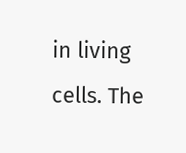in living cells. The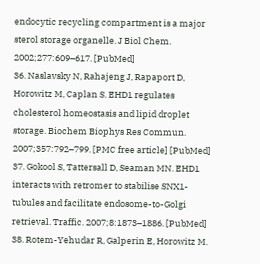endocytic recycling compartment is a major sterol storage organelle. J Biol Chem. 2002;277:609–617. [PubMed]
36. Naslavsky N, Rahajeng J, Rapaport D, Horowitz M, Caplan S. EHD1 regulates cholesterol homeostasis and lipid droplet storage. Biochem Biophys Res Commun. 2007;357:792–799. [PMC free article] [PubMed]
37. Gokool S, Tattersall D, Seaman MN. EHD1 interacts with retromer to stabilise SNX1-tubules and facilitate endosome-to-Golgi retrieval. Traffic. 2007;8:1873–1886. [PubMed]
38. Rotem-Yehudar R, Galperin E, Horowitz M.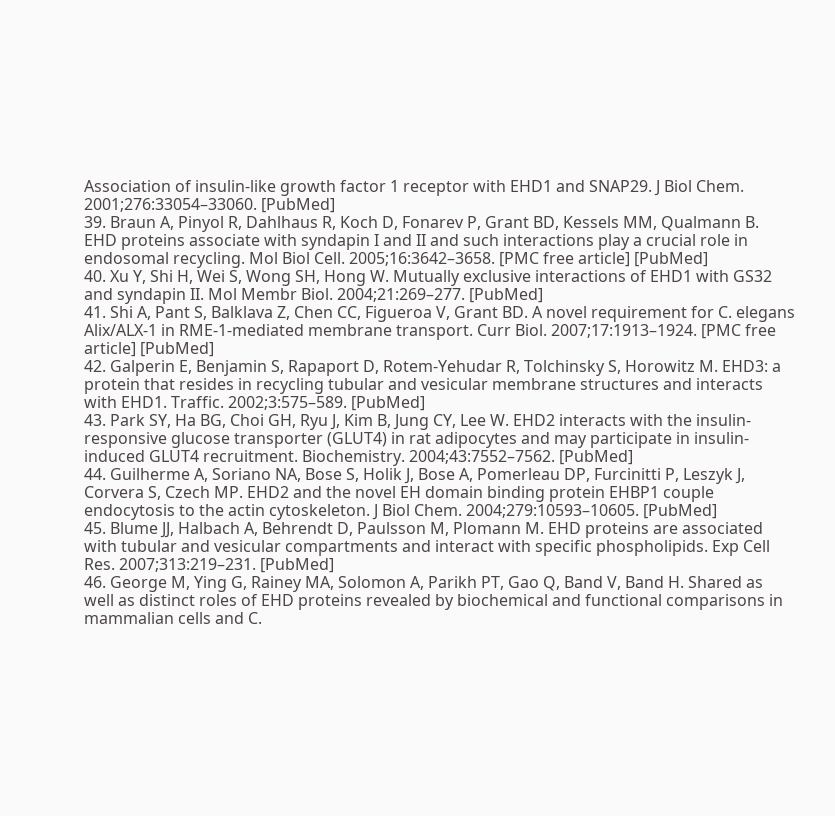Association of insulin-like growth factor 1 receptor with EHD1 and SNAP29. J Biol Chem. 2001;276:33054–33060. [PubMed]
39. Braun A, Pinyol R, Dahlhaus R, Koch D, Fonarev P, Grant BD, Kessels MM, Qualmann B. EHD proteins associate with syndapin I and II and such interactions play a crucial role in endosomal recycling. Mol Biol Cell. 2005;16:3642–3658. [PMC free article] [PubMed]
40. Xu Y, Shi H, Wei S, Wong SH, Hong W. Mutually exclusive interactions of EHD1 with GS32 and syndapin II. Mol Membr Biol. 2004;21:269–277. [PubMed]
41. Shi A, Pant S, Balklava Z, Chen CC, Figueroa V, Grant BD. A novel requirement for C. elegans Alix/ALX-1 in RME-1-mediated membrane transport. Curr Biol. 2007;17:1913–1924. [PMC free article] [PubMed]
42. Galperin E, Benjamin S, Rapaport D, Rotem-Yehudar R, Tolchinsky S, Horowitz M. EHD3: a protein that resides in recycling tubular and vesicular membrane structures and interacts with EHD1. Traffic. 2002;3:575–589. [PubMed]
43. Park SY, Ha BG, Choi GH, Ryu J, Kim B, Jung CY, Lee W. EHD2 interacts with the insulin-responsive glucose transporter (GLUT4) in rat adipocytes and may participate in insulin-induced GLUT4 recruitment. Biochemistry. 2004;43:7552–7562. [PubMed]
44. Guilherme A, Soriano NA, Bose S, Holik J, Bose A, Pomerleau DP, Furcinitti P, Leszyk J, Corvera S, Czech MP. EHD2 and the novel EH domain binding protein EHBP1 couple endocytosis to the actin cytoskeleton. J Biol Chem. 2004;279:10593–10605. [PubMed]
45. Blume JJ, Halbach A, Behrendt D, Paulsson M, Plomann M. EHD proteins are associated with tubular and vesicular compartments and interact with specific phospholipids. Exp Cell Res. 2007;313:219–231. [PubMed]
46. George M, Ying G, Rainey MA, Solomon A, Parikh PT, Gao Q, Band V, Band H. Shared as well as distinct roles of EHD proteins revealed by biochemical and functional comparisons in mammalian cells and C.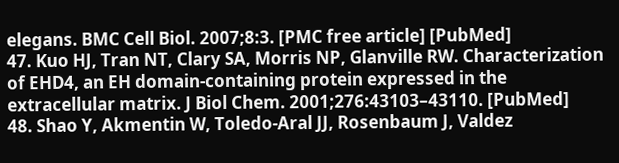elegans. BMC Cell Biol. 2007;8:3. [PMC free article] [PubMed]
47. Kuo HJ, Tran NT, Clary SA, Morris NP, Glanville RW. Characterization of EHD4, an EH domain-containing protein expressed in the extracellular matrix. J Biol Chem. 2001;276:43103–43110. [PubMed]
48. Shao Y, Akmentin W, Toledo-Aral JJ, Rosenbaum J, Valdez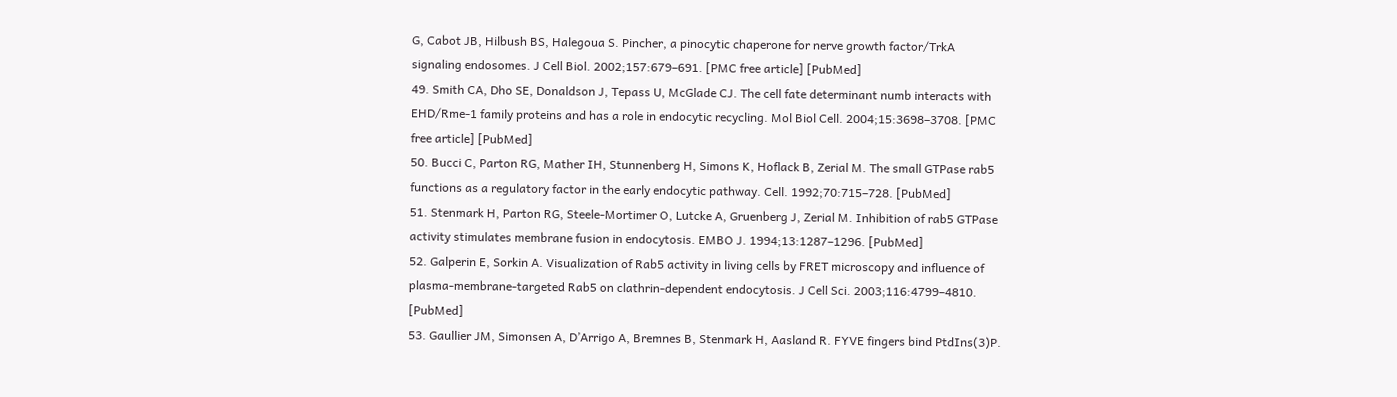G, Cabot JB, Hilbush BS, Halegoua S. Pincher, a pinocytic chaperone for nerve growth factor/TrkA signaling endosomes. J Cell Biol. 2002;157:679–691. [PMC free article] [PubMed]
49. Smith CA, Dho SE, Donaldson J, Tepass U, McGlade CJ. The cell fate determinant numb interacts with EHD/Rme-1 family proteins and has a role in endocytic recycling. Mol Biol Cell. 2004;15:3698–3708. [PMC free article] [PubMed]
50. Bucci C, Parton RG, Mather IH, Stunnenberg H, Simons K, Hoflack B, Zerial M. The small GTPase rab5 functions as a regulatory factor in the early endocytic pathway. Cell. 1992;70:715–728. [PubMed]
51. Stenmark H, Parton RG, Steele-Mortimer O, Lutcke A, Gruenberg J, Zerial M. Inhibition of rab5 GTPase activity stimulates membrane fusion in endocytosis. EMBO J. 1994;13:1287–1296. [PubMed]
52. Galperin E, Sorkin A. Visualization of Rab5 activity in living cells by FRET microscopy and influence of plasma-membrane-targeted Rab5 on clathrin-dependent endocytosis. J Cell Sci. 2003;116:4799–4810. [PubMed]
53. Gaullier JM, Simonsen A, D’Arrigo A, Bremnes B, Stenmark H, Aasland R. FYVE fingers bind PtdIns(3)P.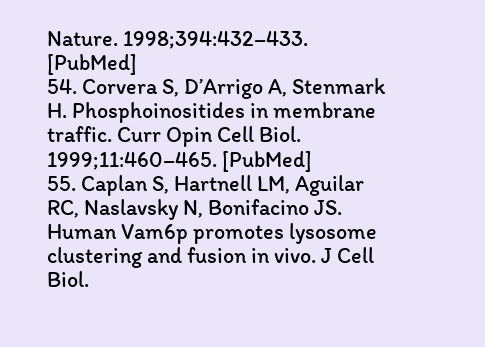Nature. 1998;394:432–433. [PubMed]
54. Corvera S, D’Arrigo A, Stenmark H. Phosphoinositides in membrane traffic. Curr Opin Cell Biol. 1999;11:460–465. [PubMed]
55. Caplan S, Hartnell LM, Aguilar RC, Naslavsky N, Bonifacino JS. Human Vam6p promotes lysosome clustering and fusion in vivo. J Cell Biol.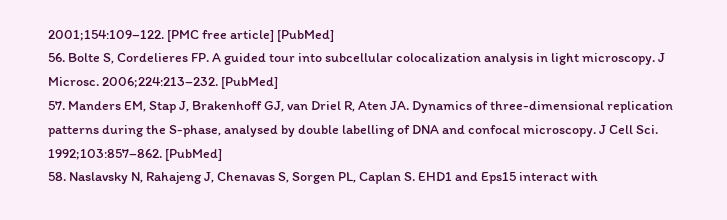2001;154:109–122. [PMC free article] [PubMed]
56. Bolte S, Cordelieres FP. A guided tour into subcellular colocalization analysis in light microscopy. J Microsc. 2006;224:213–232. [PubMed]
57. Manders EM, Stap J, Brakenhoff GJ, van Driel R, Aten JA. Dynamics of three-dimensional replication patterns during the S-phase, analysed by double labelling of DNA and confocal microscopy. J Cell Sci. 1992;103:857–862. [PubMed]
58. Naslavsky N, Rahajeng J, Chenavas S, Sorgen PL, Caplan S. EHD1 and Eps15 interact with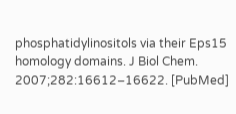phosphatidylinositols via their Eps15 homology domains. J Biol Chem. 2007;282:16612–16622. [PubMed]